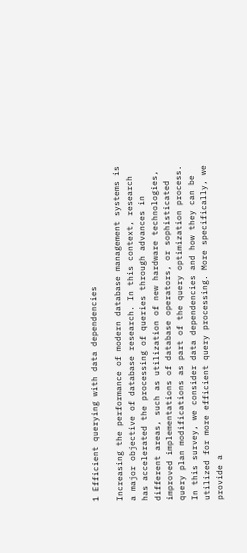1 Efficient querying with data dependencies

Increasing the performance of modern database management systems is a major objective of database research. In this context, research has accelerated the processing of queries through advances in different areas, such as utilization of new hardware technologies, improved implementations of database operators, or sophisticated query plan modifications as part of the query optimization process. In this survey, we consider data dependencies and how they can be utilized for more efficient query processing. More specifically, we provide a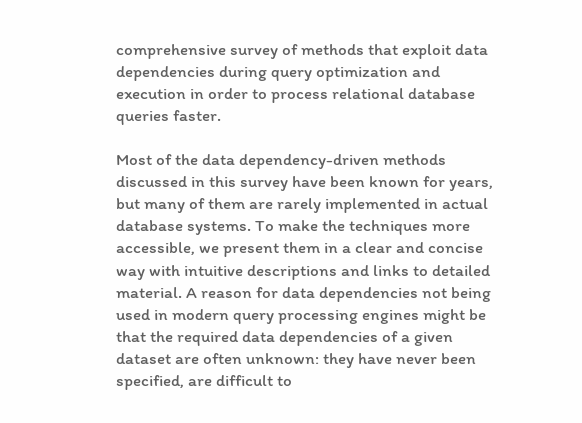comprehensive survey of methods that exploit data dependencies during query optimization and execution in order to process relational database queries faster.

Most of the data dependency-driven methods discussed in this survey have been known for years, but many of them are rarely implemented in actual database systems. To make the techniques more accessible, we present them in a clear and concise way with intuitive descriptions and links to detailed material. A reason for data dependencies not being used in modern query processing engines might be that the required data dependencies of a given dataset are often unknown: they have never been specified, are difficult to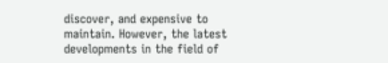discover, and expensive to maintain. However, the latest developments in the field of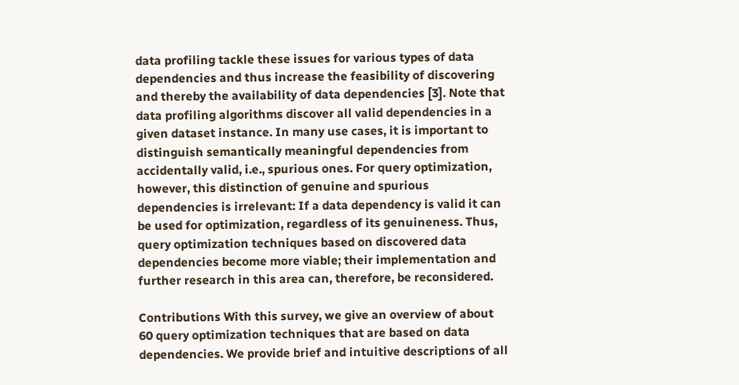data profiling tackle these issues for various types of data dependencies and thus increase the feasibility of discovering and thereby the availability of data dependencies [3]. Note that data profiling algorithms discover all valid dependencies in a given dataset instance. In many use cases, it is important to distinguish semantically meaningful dependencies from accidentally valid, i.e., spurious ones. For query optimization, however, this distinction of genuine and spurious dependencies is irrelevant: If a data dependency is valid it can be used for optimization, regardless of its genuineness. Thus, query optimization techniques based on discovered data dependencies become more viable; their implementation and further research in this area can, therefore, be reconsidered.

Contributions With this survey, we give an overview of about 60 query optimization techniques that are based on data dependencies. We provide brief and intuitive descriptions of all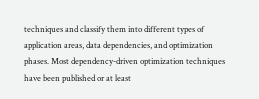techniques and classify them into different types of application areas, data dependencies, and optimization phases. Most dependency-driven optimization techniques have been published or at least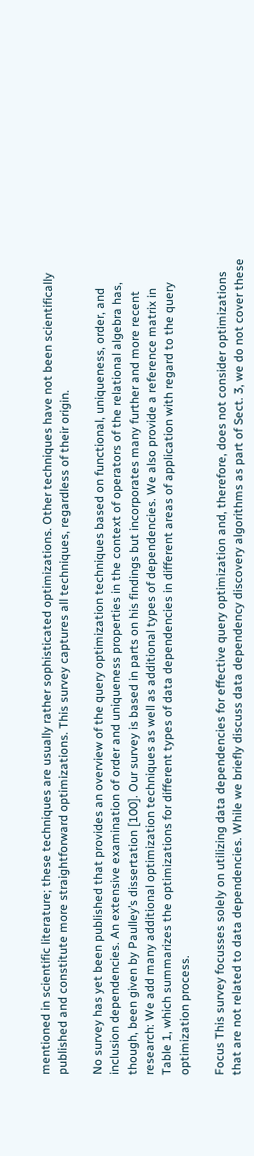mentioned in scientific literature; these techniques are usually rather sophisticated optimizations. Other techniques have not been scientifically published and constitute more straightforward optimizations. This survey captures all techniques, regardless of their origin.

No survey has yet been published that provides an overview of the query optimization techniques based on functional, uniqueness, order, and inclusion dependencies. An extensive examination of order and uniqueness properties in the context of operators of the relational algebra has, though, been given by Paulley’s dissertation [100]. Our survey is based in parts on his findings but incorporates many further and more recent research: We add many additional optimization techniques as well as additional types of dependencies. We also provide a reference matrix in Table 1, which summarizes the optimizations for different types of data dependencies in different areas of application with regard to the query optimization process.

Focus This survey focusses solely on utilizing data dependencies for effective query optimization and, therefore, does not consider optimizations that are not related to data dependencies. While we briefly discuss data dependency discovery algorithms as part of Sect. 3, we do not cover these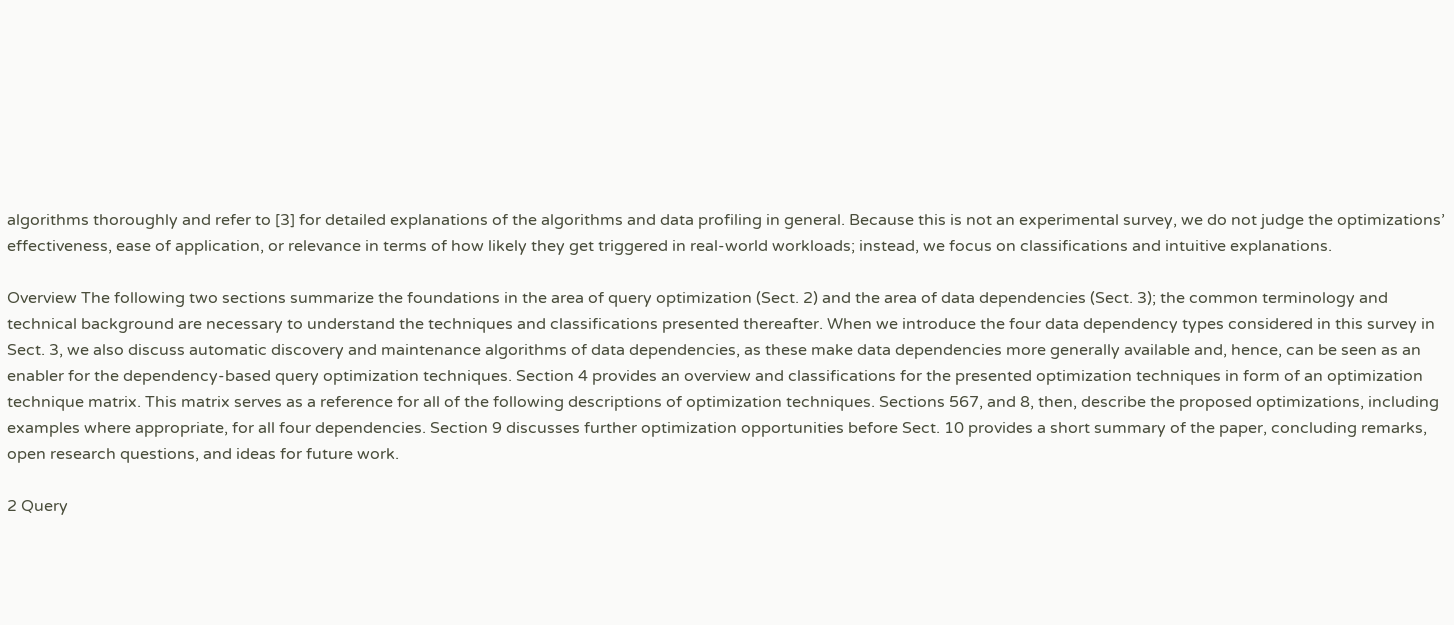algorithms thoroughly and refer to [3] for detailed explanations of the algorithms and data profiling in general. Because this is not an experimental survey, we do not judge the optimizations’ effectiveness, ease of application, or relevance in terms of how likely they get triggered in real-world workloads; instead, we focus on classifications and intuitive explanations.

Overview The following two sections summarize the foundations in the area of query optimization (Sect. 2) and the area of data dependencies (Sect. 3); the common terminology and technical background are necessary to understand the techniques and classifications presented thereafter. When we introduce the four data dependency types considered in this survey in Sect. 3, we also discuss automatic discovery and maintenance algorithms of data dependencies, as these make data dependencies more generally available and, hence, can be seen as an enabler for the dependency-based query optimization techniques. Section 4 provides an overview and classifications for the presented optimization techniques in form of an optimization technique matrix. This matrix serves as a reference for all of the following descriptions of optimization techniques. Sections 567, and 8, then, describe the proposed optimizations, including examples where appropriate, for all four dependencies. Section 9 discusses further optimization opportunities before Sect. 10 provides a short summary of the paper, concluding remarks, open research questions, and ideas for future work.

2 Query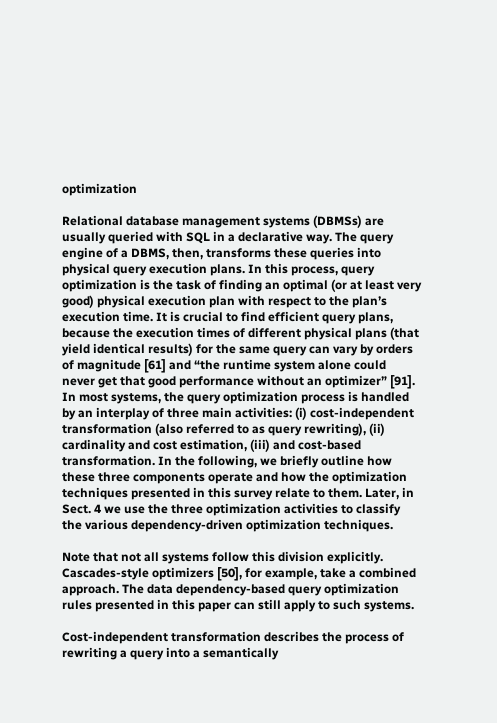optimization

Relational database management systems (DBMSs) are usually queried with SQL in a declarative way. The query engine of a DBMS, then, transforms these queries into physical query execution plans. In this process, query optimization is the task of finding an optimal (or at least very good) physical execution plan with respect to the plan’s execution time. It is crucial to find efficient query plans, because the execution times of different physical plans (that yield identical results) for the same query can vary by orders of magnitude [61] and “the runtime system alone could never get that good performance without an optimizer” [91]. In most systems, the query optimization process is handled by an interplay of three main activities: (i) cost-independent transformation (also referred to as query rewriting), (ii) cardinality and cost estimation, (iii) and cost-based transformation. In the following, we briefly outline how these three components operate and how the optimization techniques presented in this survey relate to them. Later, in Sect. 4 we use the three optimization activities to classify the various dependency-driven optimization techniques.

Note that not all systems follow this division explicitly. Cascades-style optimizers [50], for example, take a combined approach. The data dependency-based query optimization rules presented in this paper can still apply to such systems.

Cost-independent transformation describes the process of rewriting a query into a semantically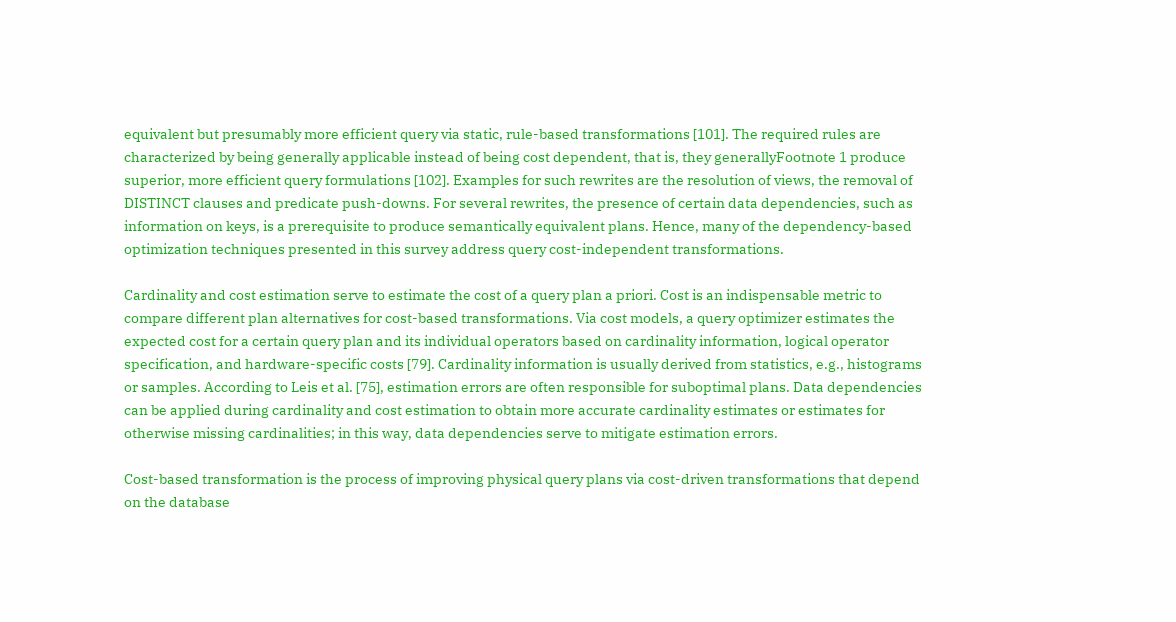equivalent but presumably more efficient query via static, rule-based transformations [101]. The required rules are characterized by being generally applicable instead of being cost dependent, that is, they generallyFootnote 1 produce superior, more efficient query formulations [102]. Examples for such rewrites are the resolution of views, the removal of DISTINCT clauses and predicate push-downs. For several rewrites, the presence of certain data dependencies, such as information on keys, is a prerequisite to produce semantically equivalent plans. Hence, many of the dependency-based optimization techniques presented in this survey address query cost-independent transformations.

Cardinality and cost estimation serve to estimate the cost of a query plan a priori. Cost is an indispensable metric to compare different plan alternatives for cost-based transformations. Via cost models, a query optimizer estimates the expected cost for a certain query plan and its individual operators based on cardinality information, logical operator specification, and hardware-specific costs [79]. Cardinality information is usually derived from statistics, e.g., histograms or samples. According to Leis et al. [75], estimation errors are often responsible for suboptimal plans. Data dependencies can be applied during cardinality and cost estimation to obtain more accurate cardinality estimates or estimates for otherwise missing cardinalities; in this way, data dependencies serve to mitigate estimation errors.

Cost-based transformation is the process of improving physical query plans via cost-driven transformations that depend on the database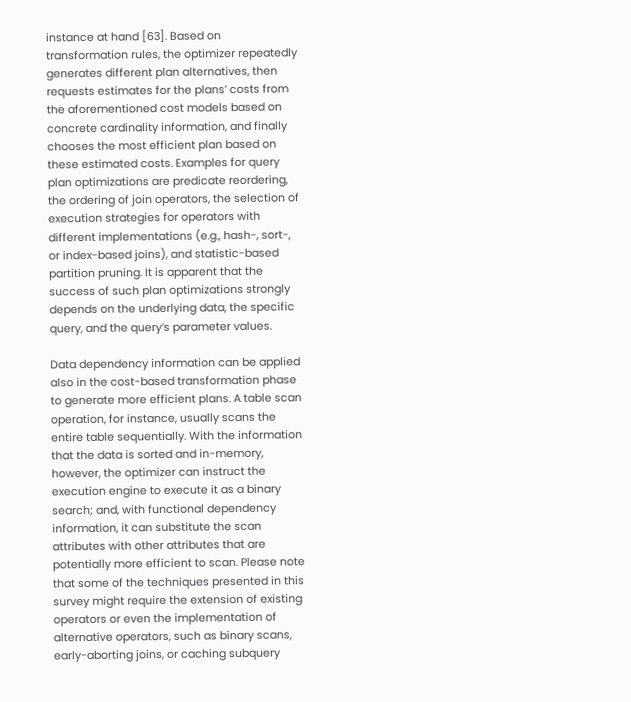instance at hand [63]. Based on transformation rules, the optimizer repeatedly generates different plan alternatives, then requests estimates for the plans’ costs from the aforementioned cost models based on concrete cardinality information, and finally chooses the most efficient plan based on these estimated costs. Examples for query plan optimizations are predicate reordering, the ordering of join operators, the selection of execution strategies for operators with different implementations (e.g., hash-, sort-, or index-based joins), and statistic-based partition pruning. It is apparent that the success of such plan optimizations strongly depends on the underlying data, the specific query, and the query’s parameter values.

Data dependency information can be applied also in the cost-based transformation phase to generate more efficient plans. A table scan operation, for instance, usually scans the entire table sequentially. With the information that the data is sorted and in-memory, however, the optimizer can instruct the execution engine to execute it as a binary search; and, with functional dependency information, it can substitute the scan attributes with other attributes that are potentially more efficient to scan. Please note that some of the techniques presented in this survey might require the extension of existing operators or even the implementation of alternative operators, such as binary scans, early-aborting joins, or caching subquery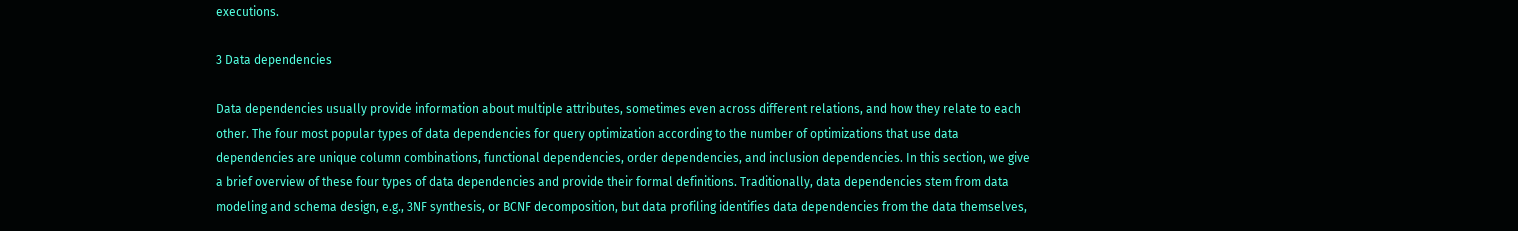executions.

3 Data dependencies

Data dependencies usually provide information about multiple attributes, sometimes even across different relations, and how they relate to each other. The four most popular types of data dependencies for query optimization according to the number of optimizations that use data dependencies are unique column combinations, functional dependencies, order dependencies, and inclusion dependencies. In this section, we give a brief overview of these four types of data dependencies and provide their formal definitions. Traditionally, data dependencies stem from data modeling and schema design, e.g., 3NF synthesis, or BCNF decomposition, but data profiling identifies data dependencies from the data themselves,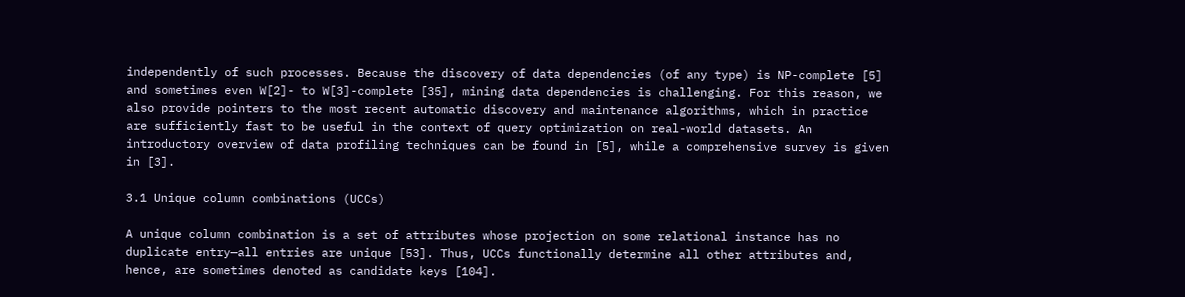independently of such processes. Because the discovery of data dependencies (of any type) is NP-complete [5] and sometimes even W[2]- to W[3]-complete [35], mining data dependencies is challenging. For this reason, we also provide pointers to the most recent automatic discovery and maintenance algorithms, which in practice are sufficiently fast to be useful in the context of query optimization on real-world datasets. An introductory overview of data profiling techniques can be found in [5], while a comprehensive survey is given in [3].

3.1 Unique column combinations (UCCs)

A unique column combination is a set of attributes whose projection on some relational instance has no duplicate entry—all entries are unique [53]. Thus, UCCs functionally determine all other attributes and, hence, are sometimes denoted as candidate keys [104].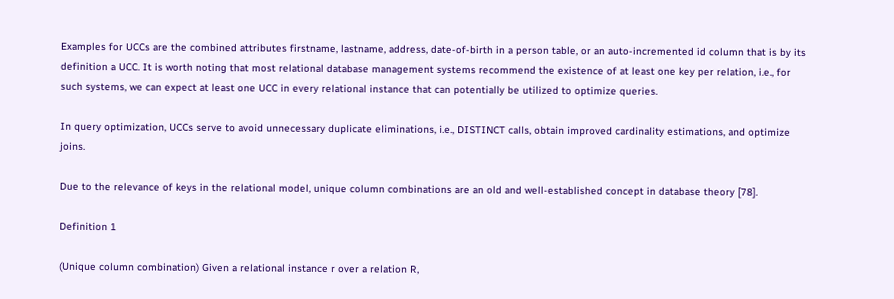Examples for UCCs are the combined attributes firstname, lastname, address, date-of-birth in a person table, or an auto-incremented id column that is by its definition a UCC. It is worth noting that most relational database management systems recommend the existence of at least one key per relation, i.e., for such systems, we can expect at least one UCC in every relational instance that can potentially be utilized to optimize queries.

In query optimization, UCCs serve to avoid unnecessary duplicate eliminations, i.e., DISTINCT calls, obtain improved cardinality estimations, and optimize joins.

Due to the relevance of keys in the relational model, unique column combinations are an old and well-established concept in database theory [78].

Definition 1

(Unique column combination) Given a relational instance r over a relation R,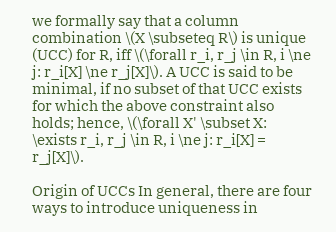we formally say that a column combination \(X \subseteq R\) is unique (UCC) for R, iff \(\forall r_i, r_j \in R, i \ne j: r_i[X] \ne r_j[X]\). A UCC is said to be minimal, if no subset of that UCC exists for which the above constraint also holds; hence, \(\forall X' \subset X: \exists r_i, r_j \in R, i \ne j: r_i[X] = r_j[X]\).

Origin of UCCs In general, there are four ways to introduce uniqueness in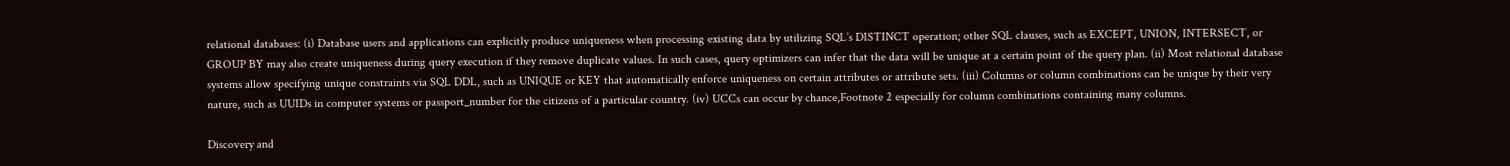relational databases: (i) Database users and applications can explicitly produce uniqueness when processing existing data by utilizing SQL’s DISTINCT operation; other SQL clauses, such as EXCEPT, UNION, INTERSECT, or GROUP BY may also create uniqueness during query execution if they remove duplicate values. In such cases, query optimizers can infer that the data will be unique at a certain point of the query plan. (ii) Most relational database systems allow specifying unique constraints via SQL DDL, such as UNIQUE or KEY that automatically enforce uniqueness on certain attributes or attribute sets. (iii) Columns or column combinations can be unique by their very nature, such as UUIDs in computer systems or passport_number for the citizens of a particular country. (iv) UCCs can occur by chance,Footnote 2 especially for column combinations containing many columns.

Discovery and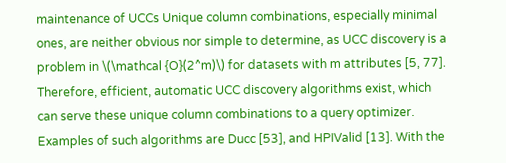maintenance of UCCs Unique column combinations, especially minimal ones, are neither obvious nor simple to determine, as UCC discovery is a problem in \(\mathcal {O}(2^m)\) for datasets with m attributes [5, 77]. Therefore, efficient, automatic UCC discovery algorithms exist, which can serve these unique column combinations to a query optimizer. Examples of such algorithms are Ducc [53], and HPIValid [13]. With the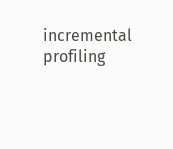incremental profiling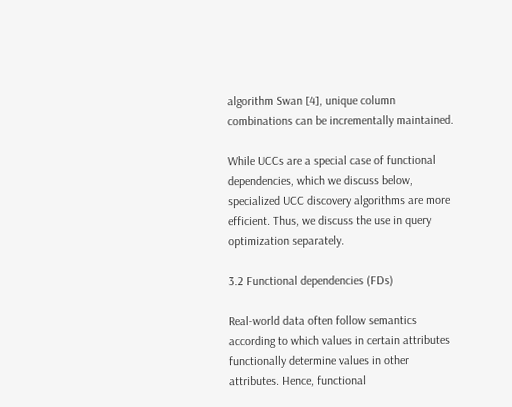algorithm Swan [4], unique column combinations can be incrementally maintained.

While UCCs are a special case of functional dependencies, which we discuss below, specialized UCC discovery algorithms are more efficient. Thus, we discuss the use in query optimization separately.

3.2 Functional dependencies (FDs)

Real-world data often follow semantics according to which values in certain attributes functionally determine values in other attributes. Hence, functional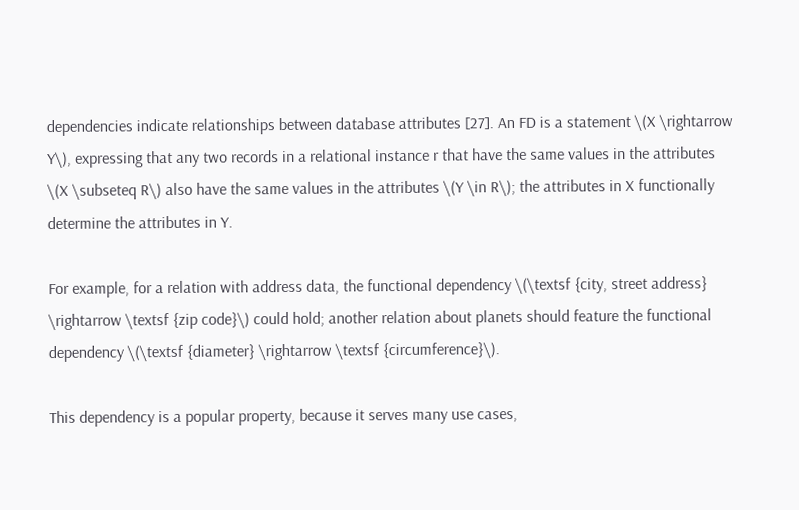dependencies indicate relationships between database attributes [27]. An FD is a statement \(X \rightarrow Y\), expressing that any two records in a relational instance r that have the same values in the attributes \(X \subseteq R\) also have the same values in the attributes \(Y \in R\); the attributes in X functionally determine the attributes in Y.

For example, for a relation with address data, the functional dependency \(\textsf {city, street address} \rightarrow \textsf {zip code}\) could hold; another relation about planets should feature the functional dependency \(\textsf {diameter} \rightarrow \textsf {circumference}\).

This dependency is a popular property, because it serves many use cases,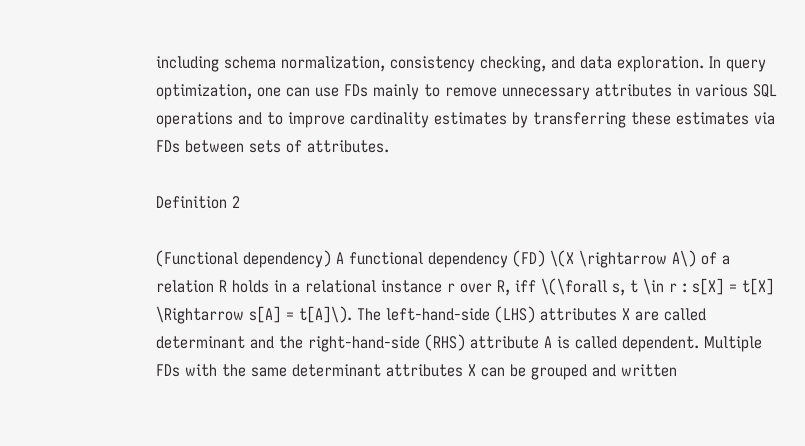including schema normalization, consistency checking, and data exploration. In query optimization, one can use FDs mainly to remove unnecessary attributes in various SQL operations and to improve cardinality estimates by transferring these estimates via FDs between sets of attributes.

Definition 2

(Functional dependency) A functional dependency (FD) \(X \rightarrow A\) of a relation R holds in a relational instance r over R, iff \(\forall s, t \in r : s[X] = t[X] \Rightarrow s[A] = t[A]\). The left-hand-side (LHS) attributes X are called determinant and the right-hand-side (RHS) attribute A is called dependent. Multiple FDs with the same determinant attributes X can be grouped and written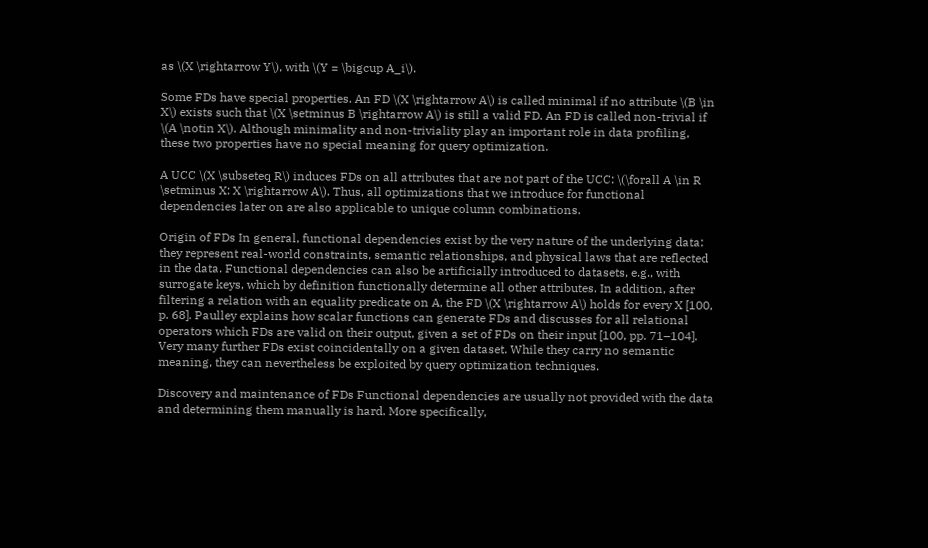as \(X \rightarrow Y\), with \(Y = \bigcup A_i\).

Some FDs have special properties. An FD \(X \rightarrow A\) is called minimal if no attribute \(B \in X\) exists such that \(X \setminus B \rightarrow A\) is still a valid FD. An FD is called non-trivial if \(A \notin X\). Although minimality and non-triviality play an important role in data profiling, these two properties have no special meaning for query optimization.

A UCC \(X \subseteq R\) induces FDs on all attributes that are not part of the UCC: \(\forall A \in R \setminus X: X \rightarrow A\). Thus, all optimizations that we introduce for functional dependencies later on are also applicable to unique column combinations.

Origin of FDs In general, functional dependencies exist by the very nature of the underlying data: they represent real-world constraints, semantic relationships, and physical laws that are reflected in the data. Functional dependencies can also be artificially introduced to datasets, e.g., with surrogate keys, which by definition functionally determine all other attributes. In addition, after filtering a relation with an equality predicate on A, the FD \(X \rightarrow A\) holds for every X [100, p. 68]. Paulley explains how scalar functions can generate FDs and discusses for all relational operators which FDs are valid on their output, given a set of FDs on their input [100, pp. 71–104]. Very many further FDs exist coincidentally on a given dataset. While they carry no semantic meaning, they can nevertheless be exploited by query optimization techniques.

Discovery and maintenance of FDs Functional dependencies are usually not provided with the data and determining them manually is hard. More specifically,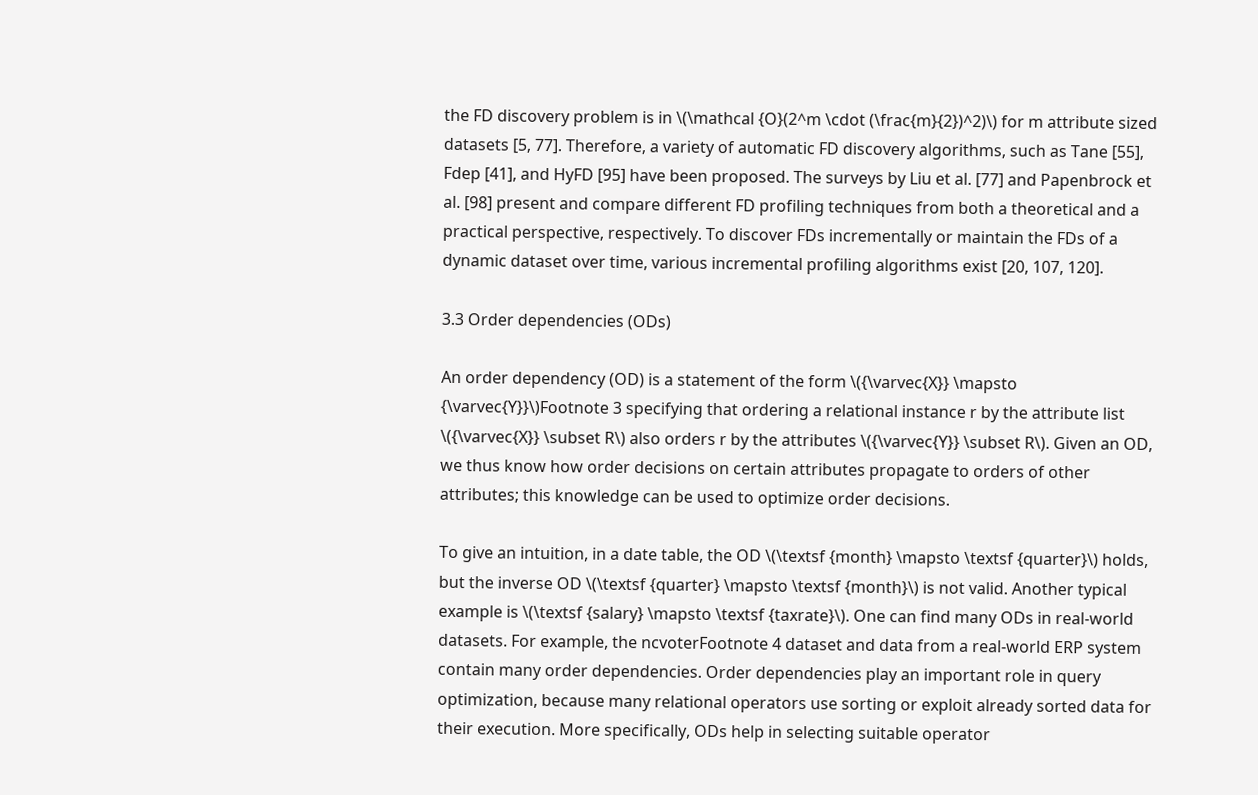the FD discovery problem is in \(\mathcal {O}(2^m \cdot (\frac{m}{2})^2)\) for m attribute sized datasets [5, 77]. Therefore, a variety of automatic FD discovery algorithms, such as Tane [55], Fdep [41], and HyFD [95] have been proposed. The surveys by Liu et al. [77] and Papenbrock et al. [98] present and compare different FD profiling techniques from both a theoretical and a practical perspective, respectively. To discover FDs incrementally or maintain the FDs of a dynamic dataset over time, various incremental profiling algorithms exist [20, 107, 120].

3.3 Order dependencies (ODs)

An order dependency (OD) is a statement of the form \({\varvec{X}} \mapsto {\varvec{Y}}\)Footnote 3 specifying that ordering a relational instance r by the attribute list \({\varvec{X}} \subset R\) also orders r by the attributes \({\varvec{Y}} \subset R\). Given an OD, we thus know how order decisions on certain attributes propagate to orders of other attributes; this knowledge can be used to optimize order decisions.

To give an intuition, in a date table, the OD \(\textsf {month} \mapsto \textsf {quarter}\) holds, but the inverse OD \(\textsf {quarter} \mapsto \textsf {month}\) is not valid. Another typical example is \(\textsf {salary} \mapsto \textsf {taxrate}\). One can find many ODs in real-world datasets. For example, the ncvoterFootnote 4 dataset and data from a real-world ERP system contain many order dependencies. Order dependencies play an important role in query optimization, because many relational operators use sorting or exploit already sorted data for their execution. More specifically, ODs help in selecting suitable operator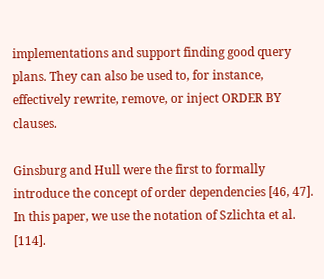implementations and support finding good query plans. They can also be used to, for instance, effectively rewrite, remove, or inject ORDER BY clauses.

Ginsburg and Hull were the first to formally introduce the concept of order dependencies [46, 47]. In this paper, we use the notation of Szlichta et al. [114].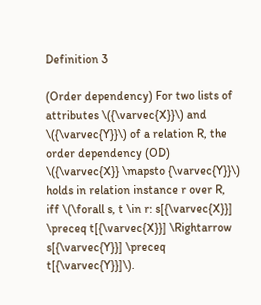Definition 3

(Order dependency) For two lists of attributes \({\varvec{X}}\) and \({\varvec{Y}}\) of a relation R, the order dependency (OD) \({\varvec{X}} \mapsto {\varvec{Y}}\) holds in relation instance r over R, iff \(\forall s, t \in r: s[{\varvec{X}}] \preceq t[{\varvec{X}}] \Rightarrow s[{\varvec{Y}}] \preceq t[{\varvec{Y}}]\).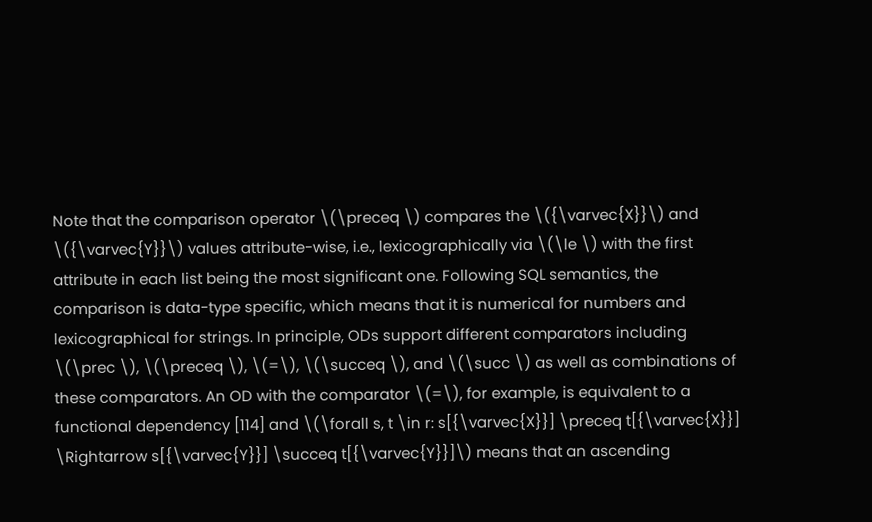Note that the comparison operator \(\preceq \) compares the \({\varvec{X}}\) and \({\varvec{Y}}\) values attribute-wise, i.e., lexicographically via \(\le \) with the first attribute in each list being the most significant one. Following SQL semantics, the comparison is data-type specific, which means that it is numerical for numbers and lexicographical for strings. In principle, ODs support different comparators including \(\prec \), \(\preceq \), \(=\), \(\succeq \), and \(\succ \) as well as combinations of these comparators. An OD with the comparator \(=\), for example, is equivalent to a functional dependency [114] and \(\forall s, t \in r: s[{\varvec{X}}] \preceq t[{\varvec{X}}] \Rightarrow s[{\varvec{Y}}] \succeq t[{\varvec{Y}}]\) means that an ascending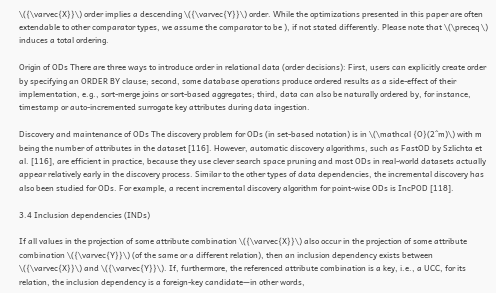\({\varvec{X}}\) order implies a descending \({\varvec{Y}}\) order. While the optimizations presented in this paper are often extendable to other comparator types, we assume the comparator to be ), if not stated differently. Please note that \(\preceq \) induces a total ordering.

Origin of ODs There are three ways to introduce order in relational data (order decisions): First, users can explicitly create order by specifying an ORDER BY clause; second, some database operations produce ordered results as a side-effect of their implementation, e.g., sort-merge joins or sort-based aggregates; third, data can also be naturally ordered by, for instance, timestamp or auto-incremented surrogate key attributes during data ingestion.

Discovery and maintenance of ODs The discovery problem for ODs (in set-based notation) is in \(\mathcal {O}(2^m)\) with m being the number of attributes in the dataset [116]. However, automatic discovery algorithms, such as FastOD by Szlichta et al. [116], are efficient in practice, because they use clever search space pruning and most ODs in real-world datasets actually appear relatively early in the discovery process. Similar to the other types of data dependencies, the incremental discovery has also been studied for ODs. For example, a recent incremental discovery algorithm for point-wise ODs is IncPOD [118].

3.4 Inclusion dependencies (INDs)

If all values in the projection of some attribute combination \({\varvec{X}}\) also occur in the projection of some attribute combination \({\varvec{Y}}\) (of the same or a different relation), then an inclusion dependency exists between \({\varvec{X}}\) and \({\varvec{Y}}\). If, furthermore, the referenced attribute combination is a key, i.e., a UCC, for its relation, the inclusion dependency is a foreign-key candidate—in other words,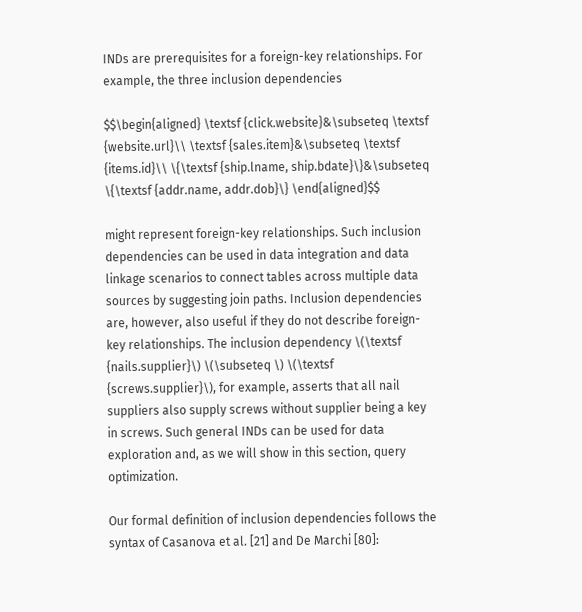INDs are prerequisites for a foreign-key relationships. For example, the three inclusion dependencies

$$\begin{aligned} \textsf {click.website}&\subseteq \textsf {website.url}\\ \textsf {sales.item}&\subseteq \textsf {items.id}\\ \{\textsf {ship.lname, ship.bdate}\}&\subseteq \{\textsf {addr.name, addr.dob}\} \end{aligned}$$

might represent foreign-key relationships. Such inclusion dependencies can be used in data integration and data linkage scenarios to connect tables across multiple data sources by suggesting join paths. Inclusion dependencies are, however, also useful if they do not describe foreign-key relationships. The inclusion dependency \(\textsf {nails.supplier}\) \(\subseteq \) \(\textsf {screws.supplier}\), for example, asserts that all nail suppliers also supply screws without supplier being a key in screws. Such general INDs can be used for data exploration and, as we will show in this section, query optimization.

Our formal definition of inclusion dependencies follows the syntax of Casanova et al. [21] and De Marchi [80]: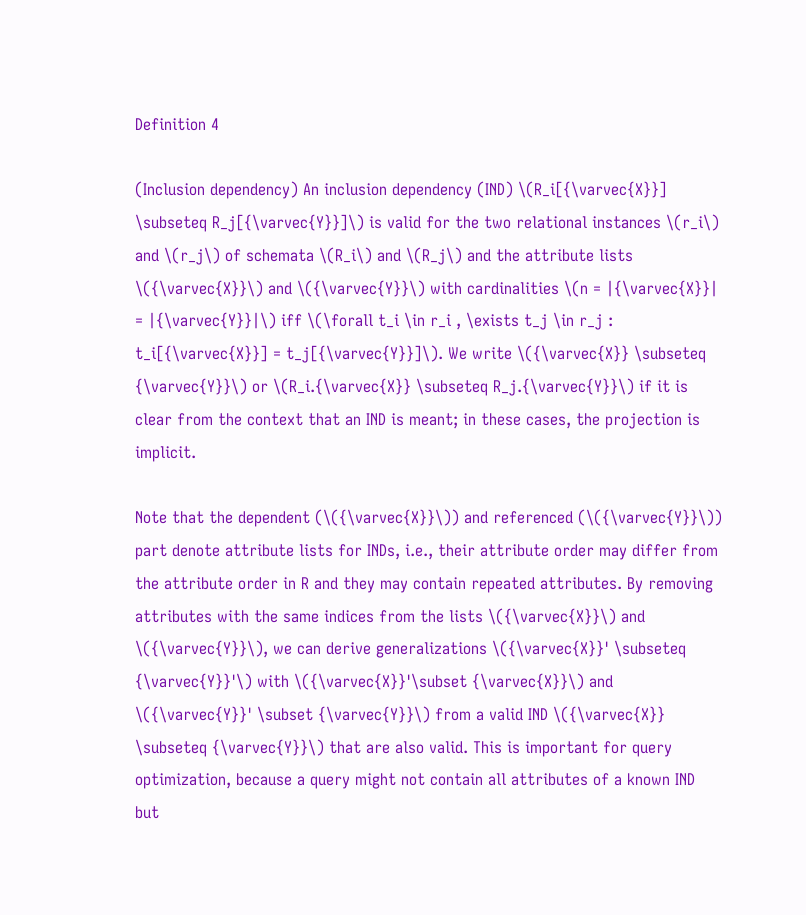Definition 4

(Inclusion dependency) An inclusion dependency (IND) \(R_i[{\varvec{X}}] \subseteq R_j[{\varvec{Y}}]\) is valid for the two relational instances \(r_i\) and \(r_j\) of schemata \(R_i\) and \(R_j\) and the attribute lists \({\varvec{X}}\) and \({\varvec{Y}}\) with cardinalities \(n = |{\varvec{X}}| = |{\varvec{Y}}|\) iff \(\forall t_i \in r_i , \exists t_j \in r_j : t_i[{\varvec{X}}] = t_j[{\varvec{Y}}]\). We write \({\varvec{X}} \subseteq {\varvec{Y}}\) or \(R_i.{\varvec{X}} \subseteq R_j.{\varvec{Y}}\) if it is clear from the context that an IND is meant; in these cases, the projection is implicit.

Note that the dependent (\({\varvec{X}}\)) and referenced (\({\varvec{Y}}\)) part denote attribute lists for INDs, i.e., their attribute order may differ from the attribute order in R and they may contain repeated attributes. By removing attributes with the same indices from the lists \({\varvec{X}}\) and \({\varvec{Y}}\), we can derive generalizations \({\varvec{X}}' \subseteq {\varvec{Y}}'\) with \({\varvec{X}}'\subset {\varvec{X}}\) and \({\varvec{Y}}' \subset {\varvec{Y}}\) from a valid IND \({\varvec{X}} \subseteq {\varvec{Y}}\) that are also valid. This is important for query optimization, because a query might not contain all attributes of a known IND but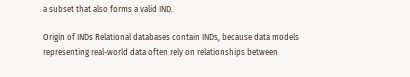a subset that also forms a valid IND.

Origin of INDs Relational databases contain INDs, because data models representing real-world data often rely on relationships between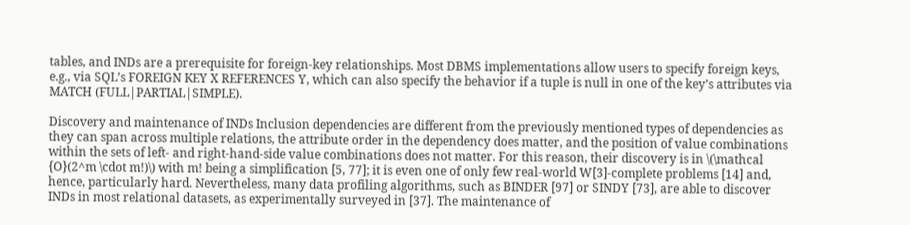tables, and INDs are a prerequisite for foreign-key relationships. Most DBMS implementations allow users to specify foreign keys, e.g., via SQL’s FOREIGN KEY X REFERENCES Y, which can also specify the behavior if a tuple is null in one of the key’s attributes via MATCH (FULL|PARTIAL|SIMPLE).

Discovery and maintenance of INDs Inclusion dependencies are different from the previously mentioned types of dependencies as they can span across multiple relations, the attribute order in the dependency does matter, and the position of value combinations within the sets of left- and right-hand-side value combinations does not matter. For this reason, their discovery is in \(\mathcal {O}(2^m \cdot m!)\) with m! being a simplification [5, 77]; it is even one of only few real-world W[3]-complete problems [14] and, hence, particularly hard. Nevertheless, many data profiling algorithms, such as BINDER [97] or SINDY [73], are able to discover INDs in most relational datasets, as experimentally surveyed in [37]. The maintenance of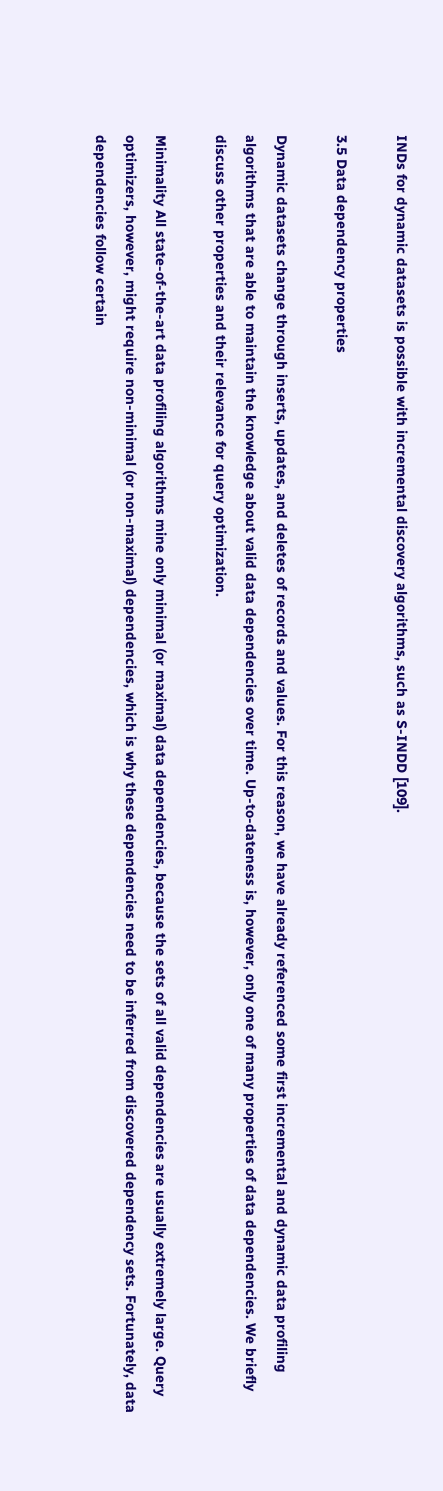INDs for dynamic datasets is possible with incremental discovery algorithms, such as S-INDD [109].

3.5 Data dependency properties

Dynamic datasets change through inserts, updates, and deletes of records and values. For this reason, we have already referenced some first incremental and dynamic data profiling algorithms that are able to maintain the knowledge about valid data dependencies over time. Up-to-dateness is, however, only one of many properties of data dependencies. We briefly discuss other properties and their relevance for query optimization.

Minimality All state-of-the-art data profiling algorithms mine only minimal (or maximal) data dependencies, because the sets of all valid dependencies are usually extremely large. Query optimizers, however, might require non-minimal (or non-maximal) dependencies, which is why these dependencies need to be inferred from discovered dependency sets. Fortunately, data dependencies follow certain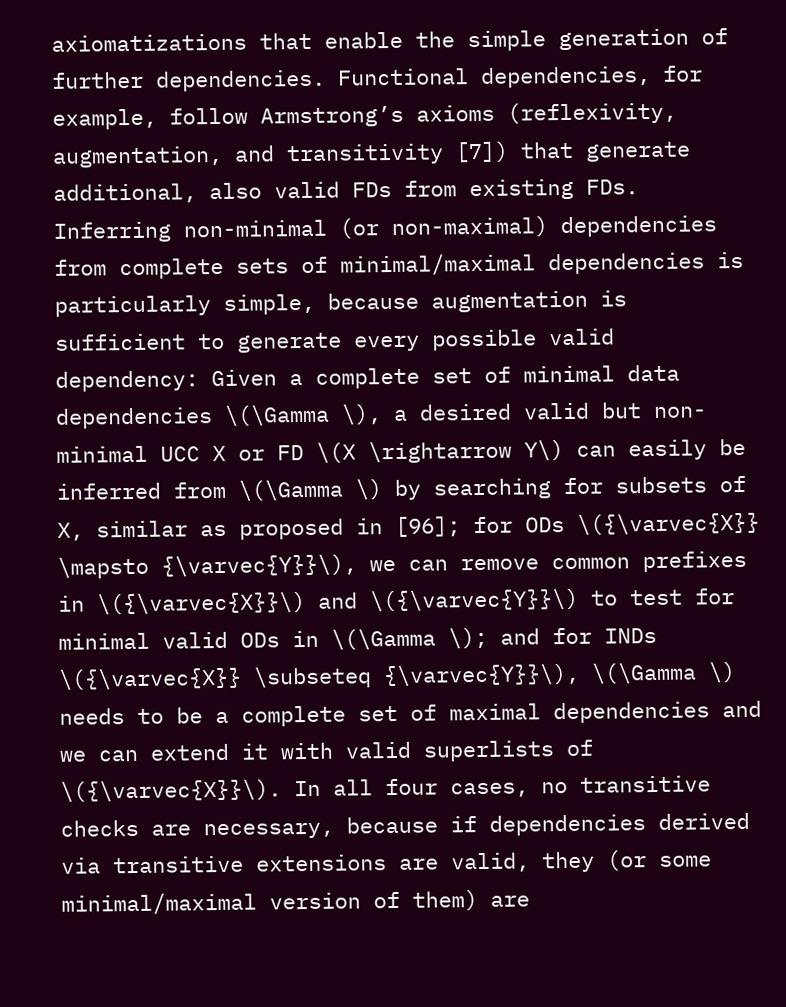axiomatizations that enable the simple generation of further dependencies. Functional dependencies, for example, follow Armstrong’s axioms (reflexivity, augmentation, and transitivity [7]) that generate additional, also valid FDs from existing FDs. Inferring non-minimal (or non-maximal) dependencies from complete sets of minimal/maximal dependencies is particularly simple, because augmentation is sufficient to generate every possible valid dependency: Given a complete set of minimal data dependencies \(\Gamma \), a desired valid but non-minimal UCC X or FD \(X \rightarrow Y\) can easily be inferred from \(\Gamma \) by searching for subsets of X, similar as proposed in [96]; for ODs \({\varvec{X}} \mapsto {\varvec{Y}}\), we can remove common prefixes in \({\varvec{X}}\) and \({\varvec{Y}}\) to test for minimal valid ODs in \(\Gamma \); and for INDs \({\varvec{X}} \subseteq {\varvec{Y}}\), \(\Gamma \) needs to be a complete set of maximal dependencies and we can extend it with valid superlists of \({\varvec{X}}\). In all four cases, no transitive checks are necessary, because if dependencies derived via transitive extensions are valid, they (or some minimal/maximal version of them) are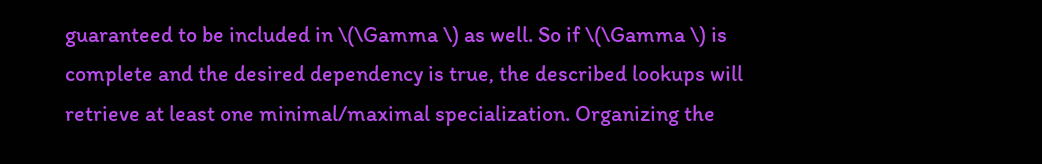guaranteed to be included in \(\Gamma \) as well. So if \(\Gamma \) is complete and the desired dependency is true, the described lookups will retrieve at least one minimal/maximal specialization. Organizing the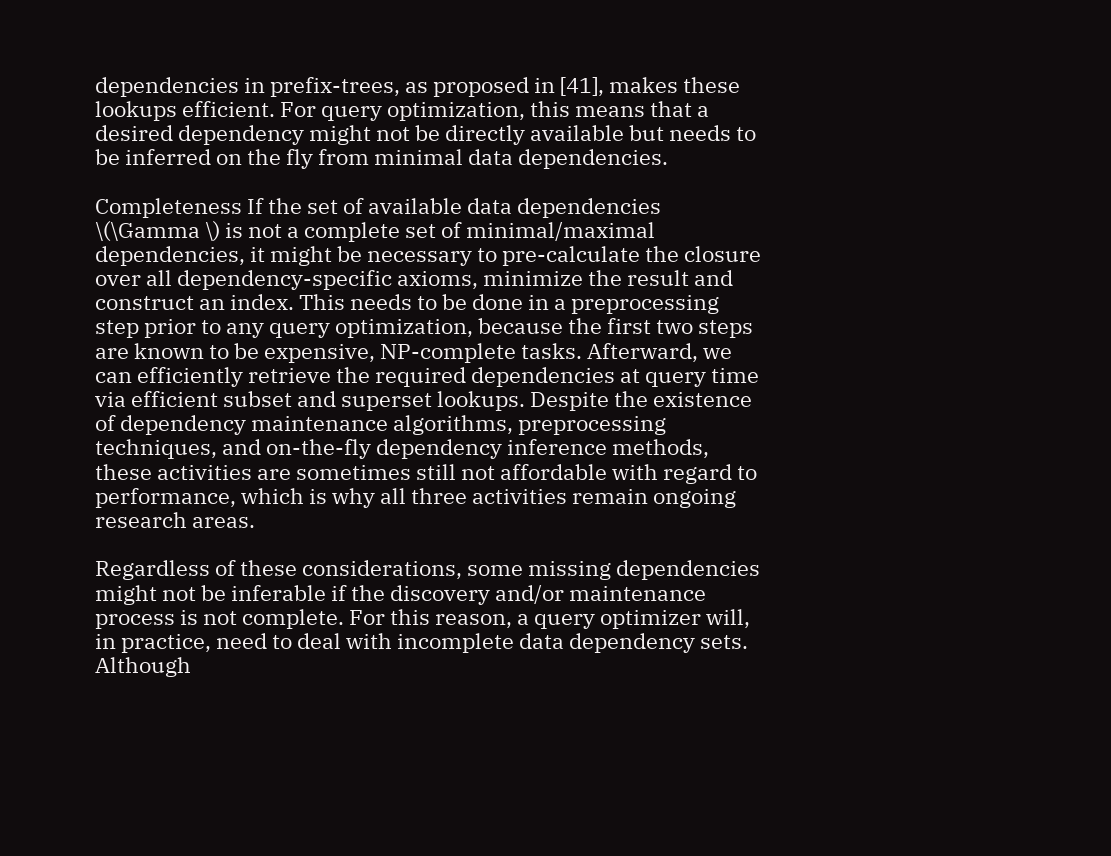dependencies in prefix-trees, as proposed in [41], makes these lookups efficient. For query optimization, this means that a desired dependency might not be directly available but needs to be inferred on the fly from minimal data dependencies.

Completeness If the set of available data dependencies \(\Gamma \) is not a complete set of minimal/maximal dependencies, it might be necessary to pre-calculate the closure over all dependency-specific axioms, minimize the result and construct an index. This needs to be done in a preprocessing step prior to any query optimization, because the first two steps are known to be expensive, NP-complete tasks. Afterward, we can efficiently retrieve the required dependencies at query time via efficient subset and superset lookups. Despite the existence of dependency maintenance algorithms, preprocessing techniques, and on-the-fly dependency inference methods, these activities are sometimes still not affordable with regard to performance, which is why all three activities remain ongoing research areas.

Regardless of these considerations, some missing dependencies might not be inferable if the discovery and/or maintenance process is not complete. For this reason, a query optimizer will, in practice, need to deal with incomplete data dependency sets. Although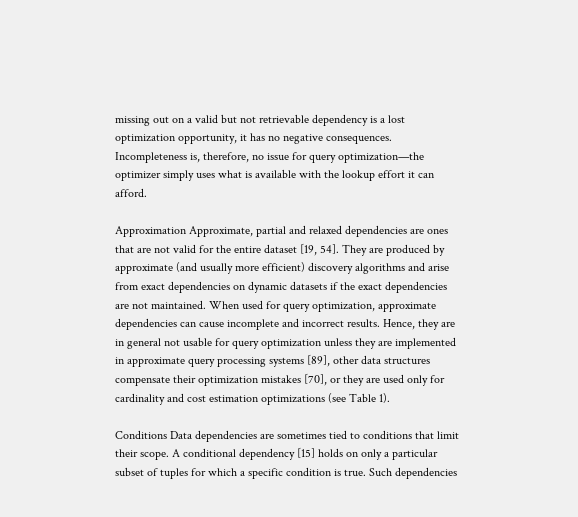missing out on a valid but not retrievable dependency is a lost optimization opportunity, it has no negative consequences. Incompleteness is, therefore, no issue for query optimization—the optimizer simply uses what is available with the lookup effort it can afford.

Approximation Approximate, partial and relaxed dependencies are ones that are not valid for the entire dataset [19, 54]. They are produced by approximate (and usually more efficient) discovery algorithms and arise from exact dependencies on dynamic datasets if the exact dependencies are not maintained. When used for query optimization, approximate dependencies can cause incomplete and incorrect results. Hence, they are in general not usable for query optimization unless they are implemented in approximate query processing systems [89], other data structures compensate their optimization mistakes [70], or they are used only for cardinality and cost estimation optimizations (see Table 1).

Conditions Data dependencies are sometimes tied to conditions that limit their scope. A conditional dependency [15] holds on only a particular subset of tuples for which a specific condition is true. Such dependencies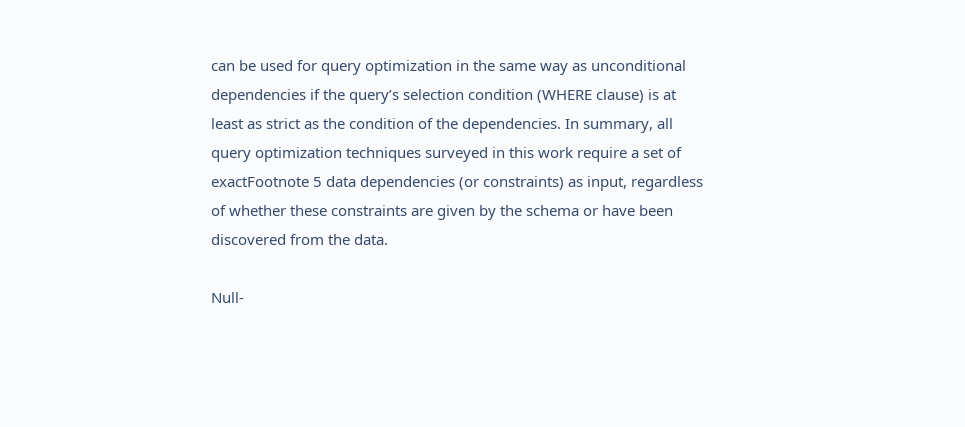can be used for query optimization in the same way as unconditional dependencies if the query’s selection condition (WHERE clause) is at least as strict as the condition of the dependencies. In summary, all query optimization techniques surveyed in this work require a set of exactFootnote 5 data dependencies (or constraints) as input, regardless of whether these constraints are given by the schema or have been discovered from the data.

Null-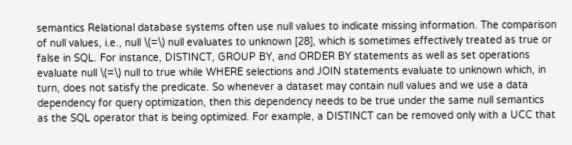semantics Relational database systems often use null values to indicate missing information. The comparison of null values, i.e., null \(=\) null evaluates to unknown [28], which is sometimes effectively treated as true or false in SQL. For instance, DISTINCT, GROUP BY, and ORDER BY statements as well as set operations evaluate null \(=\) null to true while WHERE selections and JOIN statements evaluate to unknown which, in turn, does not satisfy the predicate. So whenever a dataset may contain null values and we use a data dependency for query optimization, then this dependency needs to be true under the same null semantics as the SQL operator that is being optimized. For example, a DISTINCT can be removed only with a UCC that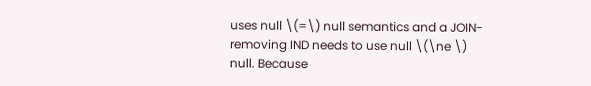uses null \(=\) null semantics and a JOIN-removing IND needs to use null \(\ne \) null. Because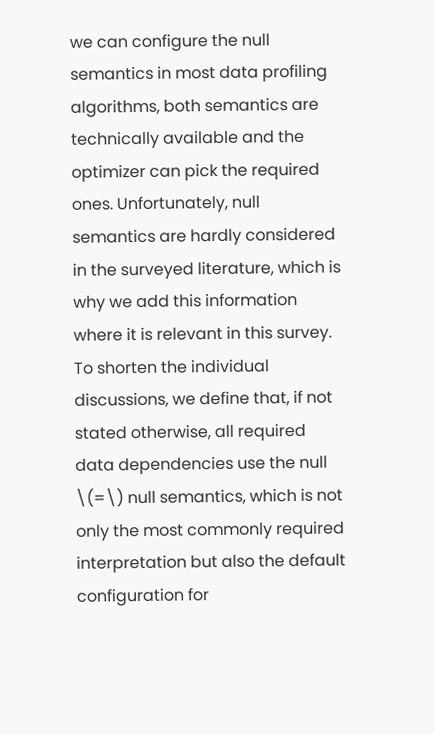we can configure the null semantics in most data profiling algorithms, both semantics are technically available and the optimizer can pick the required ones. Unfortunately, null semantics are hardly considered in the surveyed literature, which is why we add this information where it is relevant in this survey. To shorten the individual discussions, we define that, if not stated otherwise, all required data dependencies use the null \(=\) null semantics, which is not only the most commonly required interpretation but also the default configuration for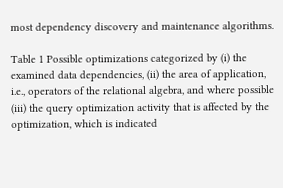most dependency discovery and maintenance algorithms.

Table 1 Possible optimizations categorized by (i) the examined data dependencies, (ii) the area of application, i.e., operators of the relational algebra, and where possible (iii) the query optimization activity that is affected by the optimization, which is indicated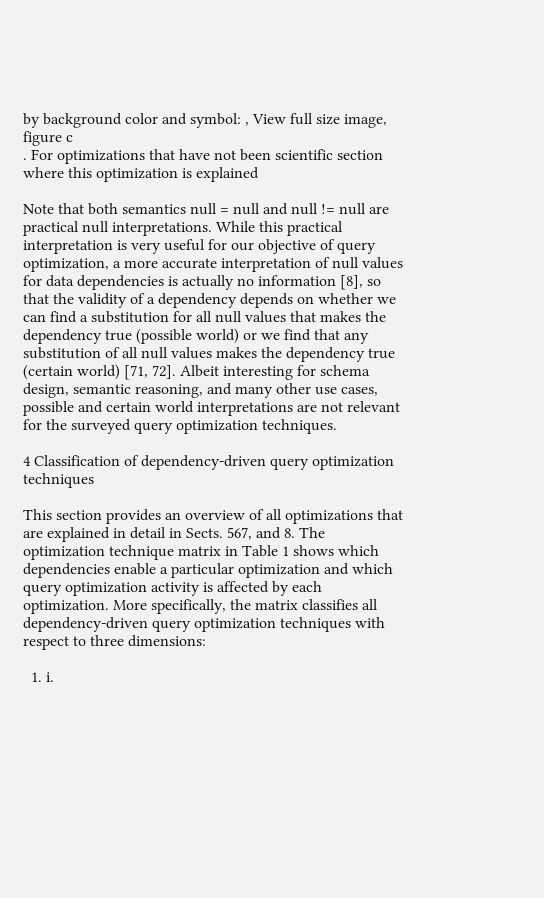by background color and symbol: , View full size image,
figure c
. For optimizations that have not been scientific section where this optimization is explained

Note that both semantics null = null and null != null are practical null interpretations. While this practical interpretation is very useful for our objective of query optimization, a more accurate interpretation of null values for data dependencies is actually no information [8], so that the validity of a dependency depends on whether we can find a substitution for all null values that makes the dependency true (possible world) or we find that any substitution of all null values makes the dependency true (certain world) [71, 72]. Albeit interesting for schema design, semantic reasoning, and many other use cases, possible and certain world interpretations are not relevant for the surveyed query optimization techniques.

4 Classification of dependency-driven query optimization techniques

This section provides an overview of all optimizations that are explained in detail in Sects. 567, and 8. The optimization technique matrix in Table 1 shows which dependencies enable a particular optimization and which query optimization activity is affected by each optimization. More specifically, the matrix classifies all dependency-driven query optimization techniques with respect to three dimensions:

  1. i.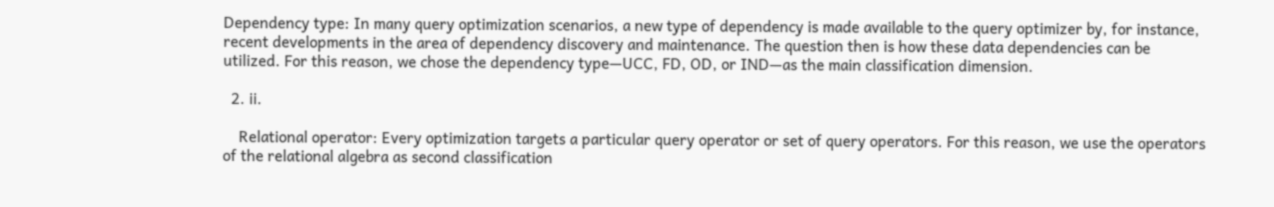Dependency type: In many query optimization scenarios, a new type of dependency is made available to the query optimizer by, for instance, recent developments in the area of dependency discovery and maintenance. The question then is how these data dependencies can be utilized. For this reason, we chose the dependency type—UCC, FD, OD, or IND—as the main classification dimension.

  2. ii.

    Relational operator: Every optimization targets a particular query operator or set of query operators. For this reason, we use the operators of the relational algebra as second classification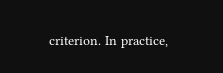criterion. In practice,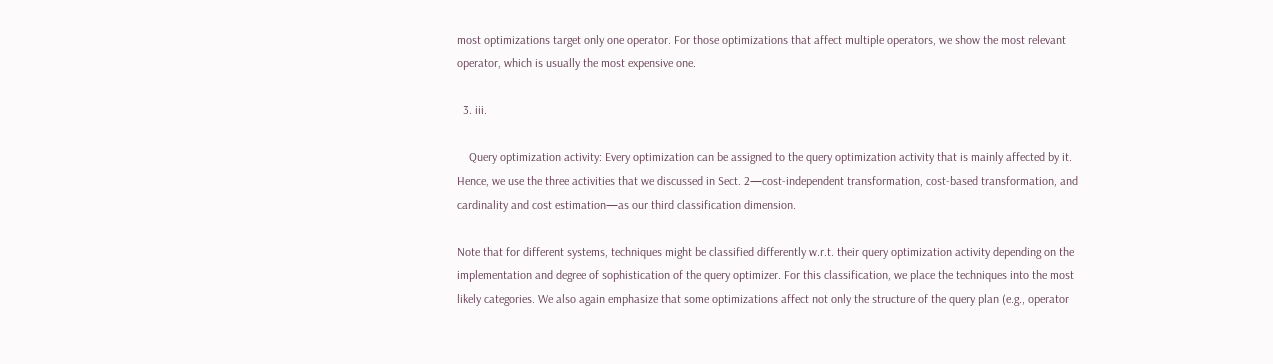most optimizations target only one operator. For those optimizations that affect multiple operators, we show the most relevant operator, which is usually the most expensive one.

  3. iii.

    Query optimization activity: Every optimization can be assigned to the query optimization activity that is mainly affected by it. Hence, we use the three activities that we discussed in Sect. 2—cost-independent transformation, cost-based transformation, and cardinality and cost estimation—as our third classification dimension.

Note that for different systems, techniques might be classified differently w.r.t. their query optimization activity depending on the implementation and degree of sophistication of the query optimizer. For this classification, we place the techniques into the most likely categories. We also again emphasize that some optimizations affect not only the structure of the query plan (e.g., operator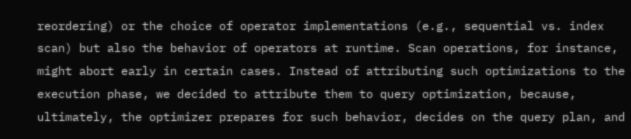reordering) or the choice of operator implementations (e.g., sequential vs. index scan) but also the behavior of operators at runtime. Scan operations, for instance, might abort early in certain cases. Instead of attributing such optimizations to the execution phase, we decided to attribute them to query optimization, because, ultimately, the optimizer prepares for such behavior, decides on the query plan, and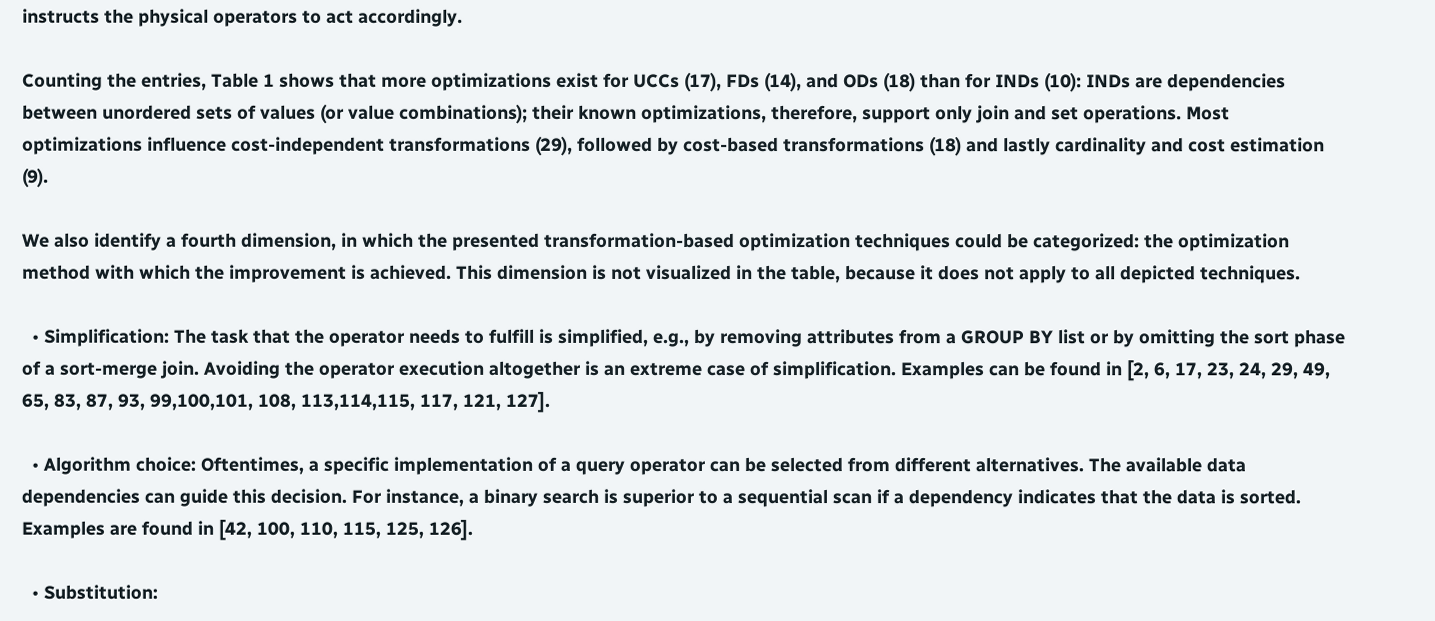instructs the physical operators to act accordingly.

Counting the entries, Table 1 shows that more optimizations exist for UCCs (17), FDs (14), and ODs (18) than for INDs (10): INDs are dependencies between unordered sets of values (or value combinations); their known optimizations, therefore, support only join and set operations. Most optimizations influence cost-independent transformations (29), followed by cost-based transformations (18) and lastly cardinality and cost estimation (9).

We also identify a fourth dimension, in which the presented transformation-based optimization techniques could be categorized: the optimization method with which the improvement is achieved. This dimension is not visualized in the table, because it does not apply to all depicted techniques.

  • Simplification: The task that the operator needs to fulfill is simplified, e.g., by removing attributes from a GROUP BY list or by omitting the sort phase of a sort-merge join. Avoiding the operator execution altogether is an extreme case of simplification. Examples can be found in [2, 6, 17, 23, 24, 29, 49, 65, 83, 87, 93, 99,100,101, 108, 113,114,115, 117, 121, 127].

  • Algorithm choice: Oftentimes, a specific implementation of a query operator can be selected from different alternatives. The available data dependencies can guide this decision. For instance, a binary search is superior to a sequential scan if a dependency indicates that the data is sorted. Examples are found in [42, 100, 110, 115, 125, 126].

  • Substitution: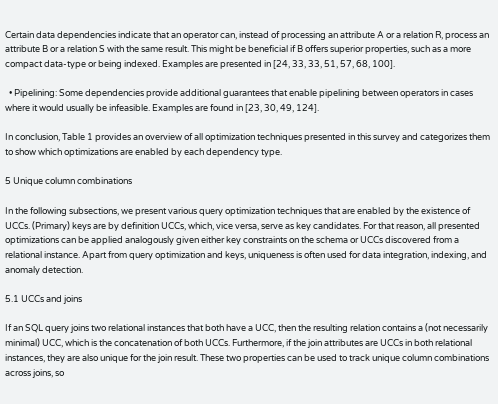Certain data dependencies indicate that an operator can, instead of processing an attribute A or a relation R, process an attribute B or a relation S with the same result. This might be beneficial if B offers superior properties, such as a more compact data-type or being indexed. Examples are presented in [24, 33, 33, 51, 57, 68, 100].

  • Pipelining: Some dependencies provide additional guarantees that enable pipelining between operators in cases where it would usually be infeasible. Examples are found in [23, 30, 49, 124].

In conclusion, Table 1 provides an overview of all optimization techniques presented in this survey and categorizes them to show which optimizations are enabled by each dependency type.

5 Unique column combinations

In the following subsections, we present various query optimization techniques that are enabled by the existence of UCCs. (Primary) keys are by definition UCCs, which, vice versa, serve as key candidates. For that reason, all presented optimizations can be applied analogously given either key constraints on the schema or UCCs discovered from a relational instance. Apart from query optimization and keys, uniqueness is often used for data integration, indexing, and anomaly detection.

5.1 UCCs and joins

If an SQL query joins two relational instances that both have a UCC, then the resulting relation contains a (not necessarily minimal) UCC, which is the concatenation of both UCCs. Furthermore, if the join attributes are UCCs in both relational instances, they are also unique for the join result. These two properties can be used to track unique column combinations across joins, so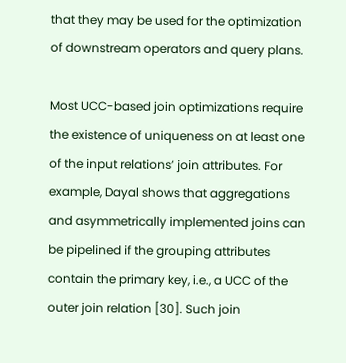that they may be used for the optimization of downstream operators and query plans.

Most UCC-based join optimizations require the existence of uniqueness on at least one of the input relations’ join attributes. For example, Dayal shows that aggregations and asymmetrically implemented joins can be pipelined if the grouping attributes contain the primary key, i.e., a UCC of the outer join relation [30]. Such join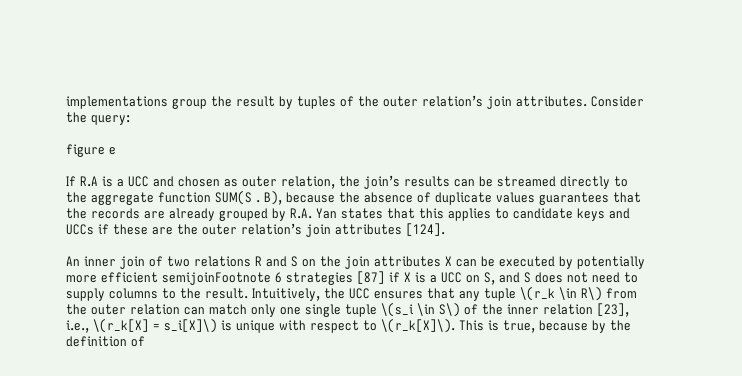implementations group the result by tuples of the outer relation’s join attributes. Consider the query:

figure e

If R.A is a UCC and chosen as outer relation, the join’s results can be streamed directly to the aggregate function SUM(S . B), because the absence of duplicate values guarantees that the records are already grouped by R.A. Yan states that this applies to candidate keys and UCCs if these are the outer relation’s join attributes [124].

An inner join of two relations R and S on the join attributes X can be executed by potentially more efficient semijoinFootnote 6 strategies [87] if X is a UCC on S, and S does not need to supply columns to the result. Intuitively, the UCC ensures that any tuple \(r_k \in R\) from the outer relation can match only one single tuple \(s_i \in S\) of the inner relation [23], i.e., \(r_k[X] = s_i[X]\) is unique with respect to \(r_k[X]\). This is true, because by the definition of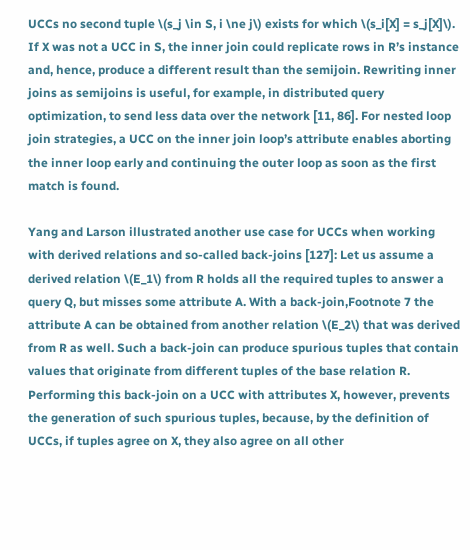UCCs no second tuple \(s_j \in S, i \ne j\) exists for which \(s_i[X] = s_j[X]\). If X was not a UCC in S, the inner join could replicate rows in R’s instance and, hence, produce a different result than the semijoin. Rewriting inner joins as semijoins is useful, for example, in distributed query optimization, to send less data over the network [11, 86]. For nested loop join strategies, a UCC on the inner join loop’s attribute enables aborting the inner loop early and continuing the outer loop as soon as the first match is found.

Yang and Larson illustrated another use case for UCCs when working with derived relations and so-called back-joins [127]: Let us assume a derived relation \(E_1\) from R holds all the required tuples to answer a query Q, but misses some attribute A. With a back-join,Footnote 7 the attribute A can be obtained from another relation \(E_2\) that was derived from R as well. Such a back-join can produce spurious tuples that contain values that originate from different tuples of the base relation R. Performing this back-join on a UCC with attributes X, however, prevents the generation of such spurious tuples, because, by the definition of UCCs, if tuples agree on X, they also agree on all other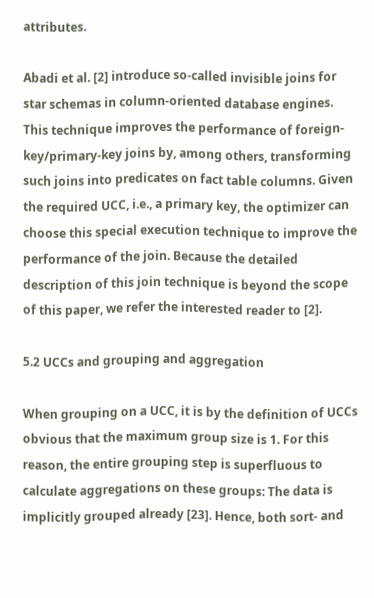attributes.

Abadi et al. [2] introduce so-called invisible joins for star schemas in column-oriented database engines. This technique improves the performance of foreign-key/primary-key joins by, among others, transforming such joins into predicates on fact table columns. Given the required UCC, i.e., a primary key, the optimizer can choose this special execution technique to improve the performance of the join. Because the detailed description of this join technique is beyond the scope of this paper, we refer the interested reader to [2].

5.2 UCCs and grouping and aggregation

When grouping on a UCC, it is by the definition of UCCs obvious that the maximum group size is 1. For this reason, the entire grouping step is superfluous to calculate aggregations on these groups: The data is implicitly grouped already [23]. Hence, both sort- and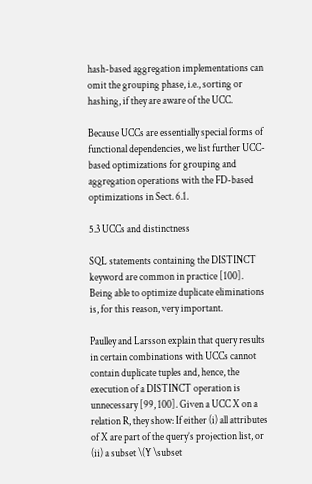hash-based aggregation implementations can omit the grouping phase, i.e., sorting or hashing, if they are aware of the UCC.

Because UCCs are essentially special forms of functional dependencies, we list further UCC-based optimizations for grouping and aggregation operations with the FD-based optimizations in Sect. 6.1.

5.3 UCCs and distinctness

SQL statements containing the DISTINCT keyword are common in practice [100]. Being able to optimize duplicate eliminations is, for this reason, very important.

Paulley and Larsson explain that query results in certain combinations with UCCs cannot contain duplicate tuples and, hence, the execution of a DISTINCT operation is unnecessary [99, 100]. Given a UCC X on a relation R, they show: If either (i) all attributes of X are part of the query’s projection list, or (ii) a subset \(Y \subset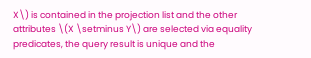X\) is contained in the projection list and the other attributes \(X \setminus Y\) are selected via equality predicates, the query result is unique and the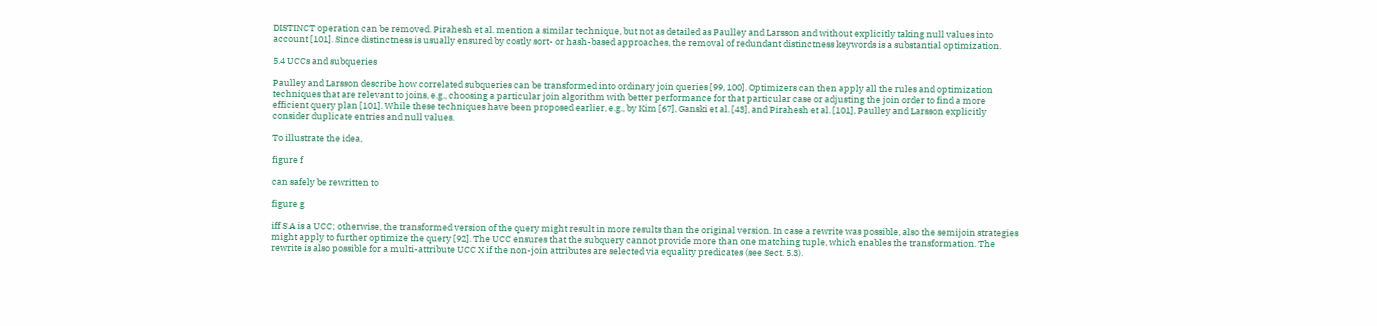DISTINCT operation can be removed. Pirahesh et al. mention a similar technique, but not as detailed as Paulley and Larsson and without explicitly taking null values into account [101]. Since distinctness is usually ensured by costly sort- or hash-based approaches, the removal of redundant distinctness keywords is a substantial optimization.

5.4 UCCs and subqueries

Paulley and Larsson describe how correlated subqueries can be transformed into ordinary join queries [99, 100]. Optimizers can then apply all the rules and optimization techniques that are relevant to joins, e.g., choosing a particular join algorithm with better performance for that particular case or adjusting the join order to find a more efficient query plan [101]. While these techniques have been proposed earlier, e.g., by Kim [67], Ganski et al. [43], and Pirahesh et al. [101], Paulley and Larsson explicitly consider duplicate entries and null values.

To illustrate the idea,

figure f

can safely be rewritten to

figure g

iff S.A is a UCC; otherwise, the transformed version of the query might result in more results than the original version. In case a rewrite was possible, also the semijoin strategies might apply to further optimize the query [92]. The UCC ensures that the subquery cannot provide more than one matching tuple, which enables the transformation. The rewrite is also possible for a multi-attribute UCC X if the non-join attributes are selected via equality predicates (see Sect. 5.3).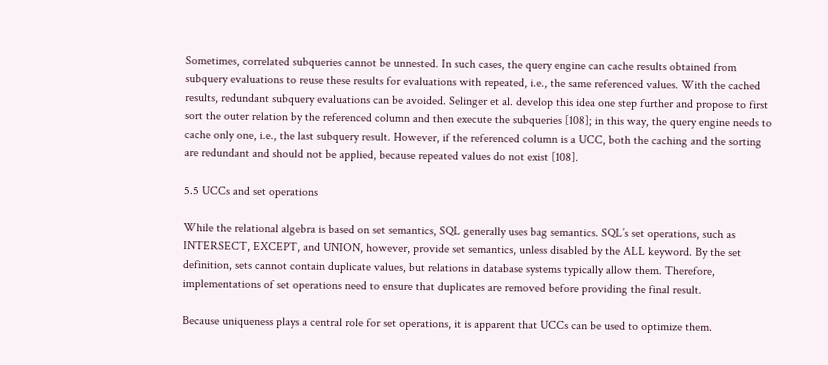Sometimes, correlated subqueries cannot be unnested. In such cases, the query engine can cache results obtained from subquery evaluations to reuse these results for evaluations with repeated, i.e., the same referenced values. With the cached results, redundant subquery evaluations can be avoided. Selinger et al. develop this idea one step further and propose to first sort the outer relation by the referenced column and then execute the subqueries [108]; in this way, the query engine needs to cache only one, i.e., the last subquery result. However, if the referenced column is a UCC, both the caching and the sorting are redundant and should not be applied, because repeated values do not exist [108].

5.5 UCCs and set operations

While the relational algebra is based on set semantics, SQL generally uses bag semantics. SQL’s set operations, such as INTERSECT, EXCEPT, and UNION, however, provide set semantics, unless disabled by the ALL keyword. By the set definition, sets cannot contain duplicate values, but relations in database systems typically allow them. Therefore, implementations of set operations need to ensure that duplicates are removed before providing the final result.

Because uniqueness plays a central role for set operations, it is apparent that UCCs can be used to optimize them.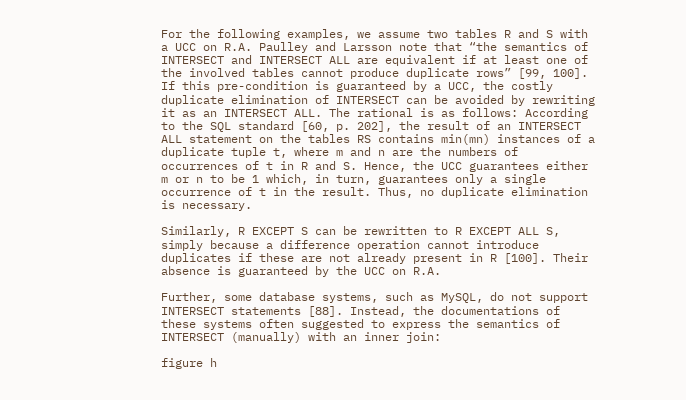For the following examples, we assume two tables R and S with a UCC on R.A. Paulley and Larsson note that “the semantics of INTERSECT and INTERSECT ALL are equivalent if at least one of the involved tables cannot produce duplicate rows” [99, 100]. If this pre-condition is guaranteed by a UCC, the costly duplicate elimination of INTERSECT can be avoided by rewriting it as an INTERSECT ALL. The rational is as follows: According to the SQL standard [60, p. 202], the result of an INTERSECT ALL statement on the tables RS contains min(mn) instances of a duplicate tuple t, where m and n are the numbers of occurrences of t in R and S. Hence, the UCC guarantees either m or n to be 1 which, in turn, guarantees only a single occurrence of t in the result. Thus, no duplicate elimination is necessary.

Similarly, R EXCEPT S can be rewritten to R EXCEPT ALL S, simply because a difference operation cannot introduce duplicates if these are not already present in R [100]. Their absence is guaranteed by the UCC on R.A.

Further, some database systems, such as MySQL, do not support INTERSECT statements [88]. Instead, the documentations of these systems often suggested to express the semantics of INTERSECT (manually) with an inner join:

figure h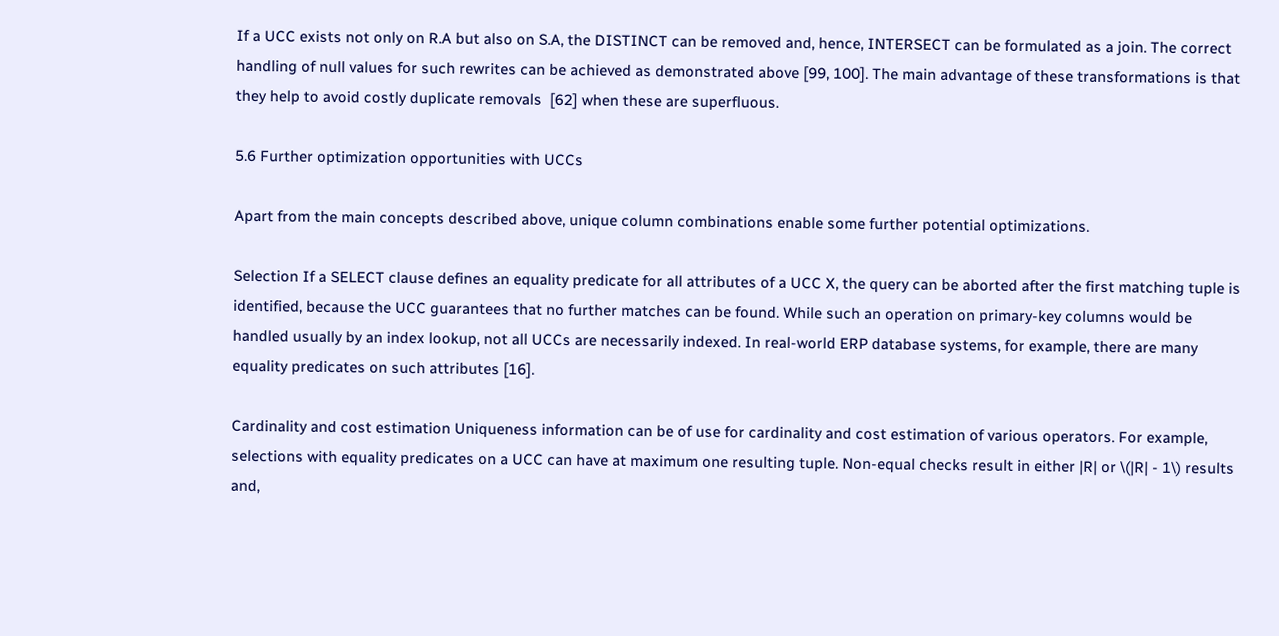If a UCC exists not only on R.A but also on S.A, the DISTINCT can be removed and, hence, INTERSECT can be formulated as a join. The correct handling of null values for such rewrites can be achieved as demonstrated above [99, 100]. The main advantage of these transformations is that they help to avoid costly duplicate removals  [62] when these are superfluous.

5.6 Further optimization opportunities with UCCs

Apart from the main concepts described above, unique column combinations enable some further potential optimizations.

Selection If a SELECT clause defines an equality predicate for all attributes of a UCC X, the query can be aborted after the first matching tuple is identified, because the UCC guarantees that no further matches can be found. While such an operation on primary-key columns would be handled usually by an index lookup, not all UCCs are necessarily indexed. In real-world ERP database systems, for example, there are many equality predicates on such attributes [16].

Cardinality and cost estimation Uniqueness information can be of use for cardinality and cost estimation of various operators. For example, selections with equality predicates on a UCC can have at maximum one resulting tuple. Non-equal checks result in either |R| or \(|R| - 1\) results and,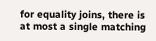for equality joins, there is at most a single matching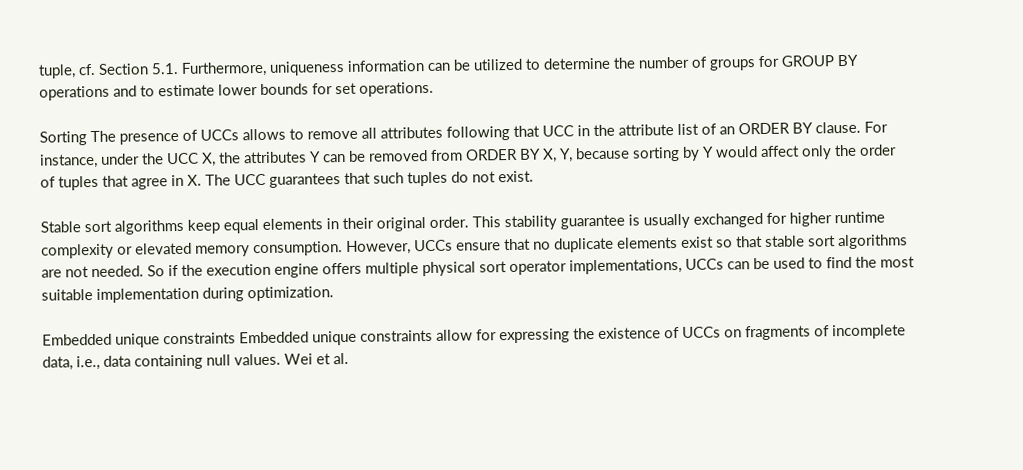tuple, cf. Section 5.1. Furthermore, uniqueness information can be utilized to determine the number of groups for GROUP BY operations and to estimate lower bounds for set operations.

Sorting The presence of UCCs allows to remove all attributes following that UCC in the attribute list of an ORDER BY clause. For instance, under the UCC X, the attributes Y can be removed from ORDER BY X, Y, because sorting by Y would affect only the order of tuples that agree in X. The UCC guarantees that such tuples do not exist.

Stable sort algorithms keep equal elements in their original order. This stability guarantee is usually exchanged for higher runtime complexity or elevated memory consumption. However, UCCs ensure that no duplicate elements exist so that stable sort algorithms are not needed. So if the execution engine offers multiple physical sort operator implementations, UCCs can be used to find the most suitable implementation during optimization.

Embedded unique constraints Embedded unique constraints allow for expressing the existence of UCCs on fragments of incomplete data, i.e., data containing null values. Wei et al.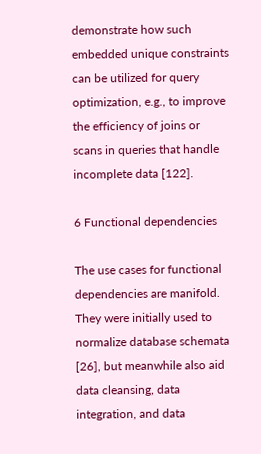demonstrate how such embedded unique constraints can be utilized for query optimization, e.g., to improve the efficiency of joins or scans in queries that handle incomplete data [122].

6 Functional dependencies

The use cases for functional dependencies are manifold. They were initially used to normalize database schemata [26], but meanwhile also aid data cleansing, data integration, and data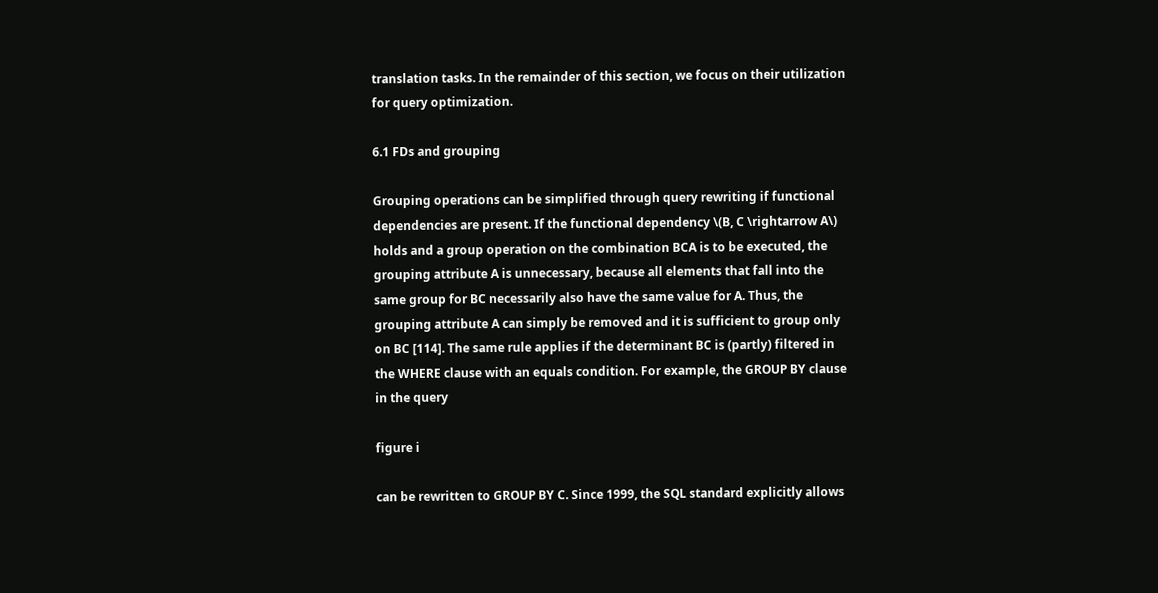translation tasks. In the remainder of this section, we focus on their utilization for query optimization.

6.1 FDs and grouping

Grouping operations can be simplified through query rewriting if functional dependencies are present. If the functional dependency \(B, C \rightarrow A\) holds and a group operation on the combination BCA is to be executed, the grouping attribute A is unnecessary, because all elements that fall into the same group for BC necessarily also have the same value for A. Thus, the grouping attribute A can simply be removed and it is sufficient to group only on BC [114]. The same rule applies if the determinant BC is (partly) filtered in the WHERE clause with an equals condition. For example, the GROUP BY clause in the query

figure i

can be rewritten to GROUP BY C. Since 1999, the SQL standard explicitly allows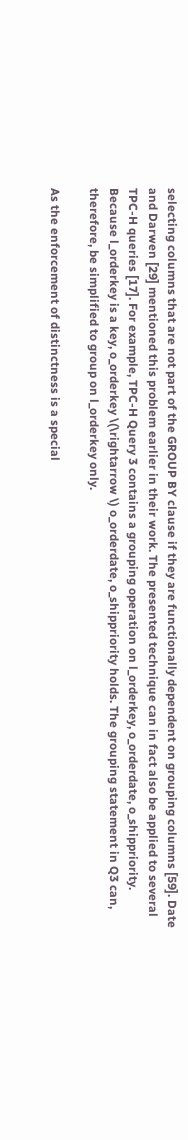selecting columns that are not part of the GROUP BY clause if they are functionally dependent on grouping columns [59]. Date and Darwen [29] mentioned this problem earlier in their work. The presented technique can in fact also be applied to several TPC-H queries [17]. For example, TPC-H Query 3 contains a grouping operation on l_orderkey, o_orderdate, o_shippriority. Because l_orderkey is a key, o_orderkey \(\rightarrow \) o_orderdate, o_shippriority holds. The grouping statement in Q3 can, therefore, be simplified to group on l_orderkey only.

As the enforcement of distinctness is a special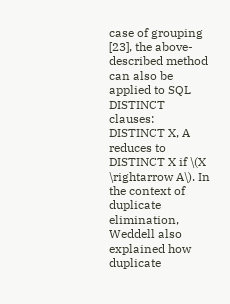case of grouping [23], the above-described method can also be applied to SQL DISTINCT clauses: DISTINCT X, A reduces to DISTINCT X if \(X \rightarrow A\). In the context of duplicate elimination, Weddell also explained how duplicate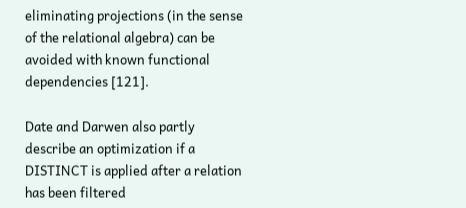eliminating projections (in the sense of the relational algebra) can be avoided with known functional dependencies [121].

Date and Darwen also partly describe an optimization if a DISTINCT is applied after a relation has been filtered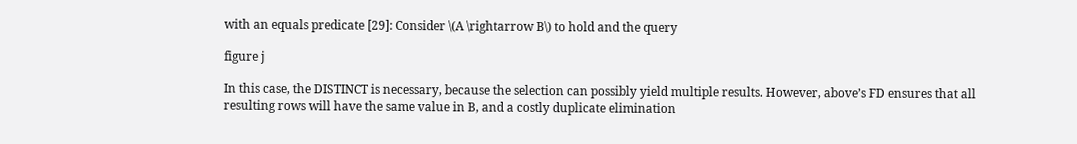with an equals predicate [29]: Consider \(A \rightarrow B\) to hold and the query

figure j

In this case, the DISTINCT is necessary, because the selection can possibly yield multiple results. However, above’s FD ensures that all resulting rows will have the same value in B, and a costly duplicate elimination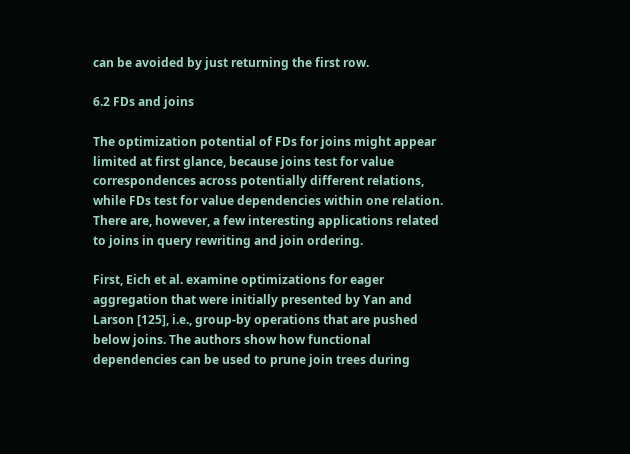can be avoided by just returning the first row.

6.2 FDs and joins

The optimization potential of FDs for joins might appear limited at first glance, because joins test for value correspondences across potentially different relations, while FDs test for value dependencies within one relation. There are, however, a few interesting applications related to joins in query rewriting and join ordering.

First, Eich et al. examine optimizations for eager aggregation that were initially presented by Yan and Larson [125], i.e., group-by operations that are pushed below joins. The authors show how functional dependencies can be used to prune join trees during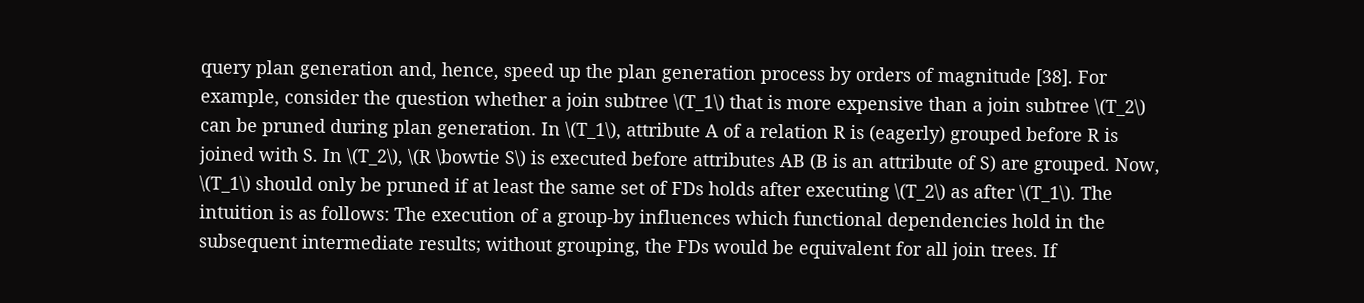query plan generation and, hence, speed up the plan generation process by orders of magnitude [38]. For example, consider the question whether a join subtree \(T_1\) that is more expensive than a join subtree \(T_2\) can be pruned during plan generation. In \(T_1\), attribute A of a relation R is (eagerly) grouped before R is joined with S. In \(T_2\), \(R \bowtie S\) is executed before attributes AB (B is an attribute of S) are grouped. Now, \(T_1\) should only be pruned if at least the same set of FDs holds after executing \(T_2\) as after \(T_1\). The intuition is as follows: The execution of a group-by influences which functional dependencies hold in the subsequent intermediate results; without grouping, the FDs would be equivalent for all join trees. If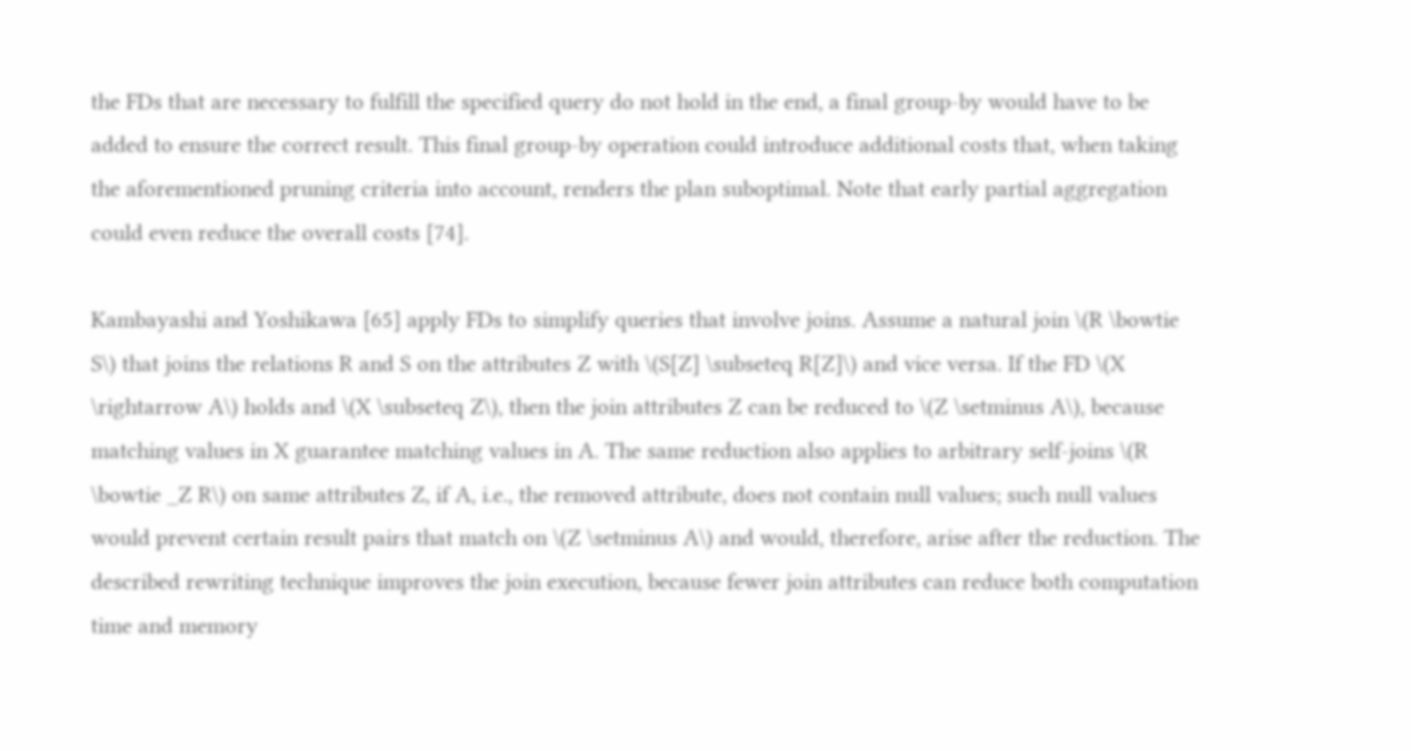the FDs that are necessary to fulfill the specified query do not hold in the end, a final group-by would have to be added to ensure the correct result. This final group-by operation could introduce additional costs that, when taking the aforementioned pruning criteria into account, renders the plan suboptimal. Note that early partial aggregation could even reduce the overall costs [74].

Kambayashi and Yoshikawa [65] apply FDs to simplify queries that involve joins. Assume a natural join \(R \bowtie S\) that joins the relations R and S on the attributes Z with \(S[Z] \subseteq R[Z]\) and vice versa. If the FD \(X \rightarrow A\) holds and \(X \subseteq Z\), then the join attributes Z can be reduced to \(Z \setminus A\), because matching values in X guarantee matching values in A. The same reduction also applies to arbitrary self-joins \(R \bowtie _Z R\) on same attributes Z, if A, i.e., the removed attribute, does not contain null values; such null values would prevent certain result pairs that match on \(Z \setminus A\) and would, therefore, arise after the reduction. The described rewriting technique improves the join execution, because fewer join attributes can reduce both computation time and memory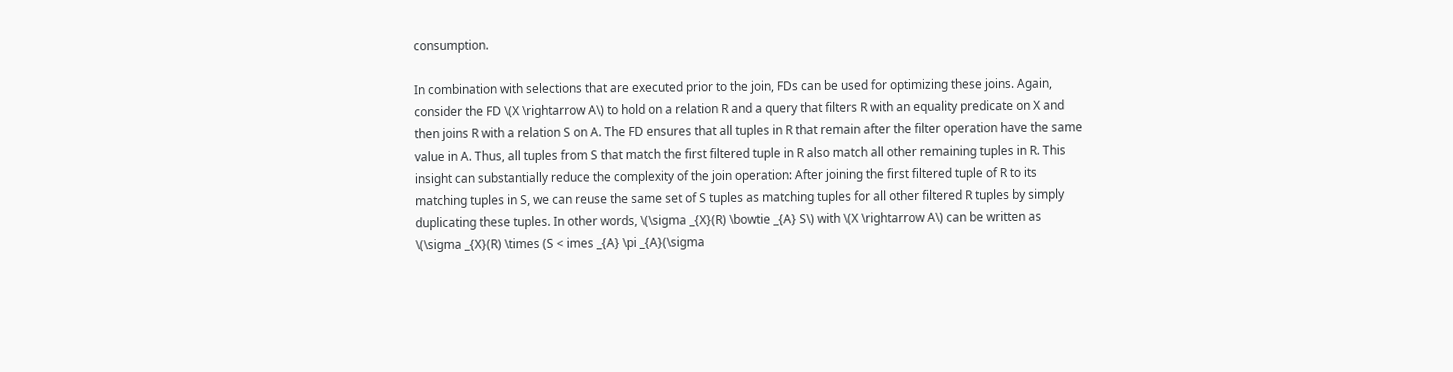consumption.

In combination with selections that are executed prior to the join, FDs can be used for optimizing these joins. Again, consider the FD \(X \rightarrow A\) to hold on a relation R and a query that filters R with an equality predicate on X and then joins R with a relation S on A. The FD ensures that all tuples in R that remain after the filter operation have the same value in A. Thus, all tuples from S that match the first filtered tuple in R also match all other remaining tuples in R. This insight can substantially reduce the complexity of the join operation: After joining the first filtered tuple of R to its matching tuples in S, we can reuse the same set of S tuples as matching tuples for all other filtered R tuples by simply duplicating these tuples. In other words, \(\sigma _{X}(R) \bowtie _{A} S\) with \(X \rightarrow A\) can be written as \(\sigma _{X}(R) \times (S < imes _{A} \pi _{A}(\sigma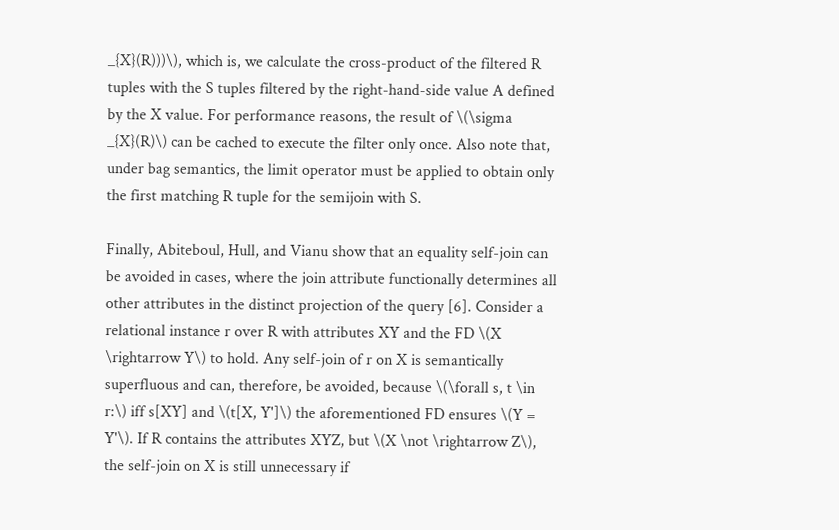_{X}(R)))\), which is, we calculate the cross-product of the filtered R tuples with the S tuples filtered by the right-hand-side value A defined by the X value. For performance reasons, the result of \(\sigma _{X}(R)\) can be cached to execute the filter only once. Also note that, under bag semantics, the limit operator must be applied to obtain only the first matching R tuple for the semijoin with S.

Finally, Abiteboul, Hull, and Vianu show that an equality self-join can be avoided in cases, where the join attribute functionally determines all other attributes in the distinct projection of the query [6]. Consider a relational instance r over R with attributes XY and the FD \(X \rightarrow Y\) to hold. Any self-join of r on X is semantically superfluous and can, therefore, be avoided, because \(\forall s, t \in r:\) iff s[XY] and \(t[X, Y']\) the aforementioned FD ensures \(Y = Y'\). If R contains the attributes XYZ, but \(X \not \rightarrow Z\), the self-join on X is still unnecessary if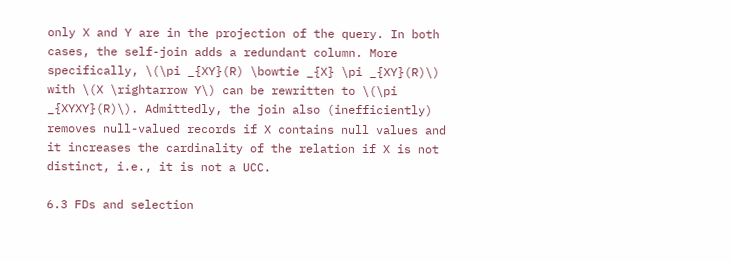only X and Y are in the projection of the query. In both cases, the self-join adds a redundant column. More specifically, \(\pi _{XY}(R) \bowtie _{X} \pi _{XY}(R)\) with \(X \rightarrow Y\) can be rewritten to \(\pi _{XYXY}(R)\). Admittedly, the join also (inefficiently) removes null-valued records if X contains null values and it increases the cardinality of the relation if X is not distinct, i.e., it is not a UCC.

6.3 FDs and selection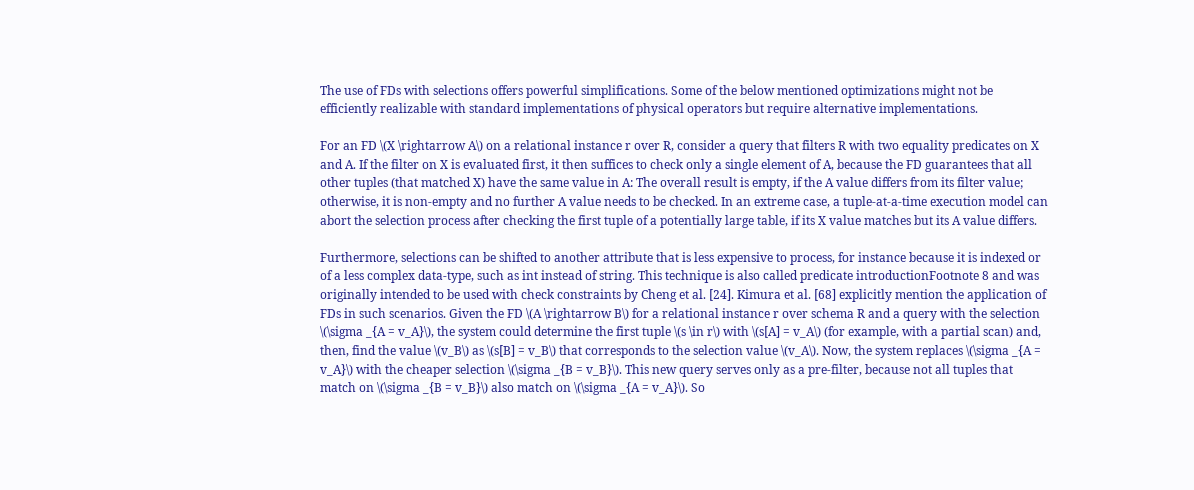The use of FDs with selections offers powerful simplifications. Some of the below mentioned optimizations might not be efficiently realizable with standard implementations of physical operators but require alternative implementations.

For an FD \(X \rightarrow A\) on a relational instance r over R, consider a query that filters R with two equality predicates on X and A. If the filter on X is evaluated first, it then suffices to check only a single element of A, because the FD guarantees that all other tuples (that matched X) have the same value in A: The overall result is empty, if the A value differs from its filter value; otherwise, it is non-empty and no further A value needs to be checked. In an extreme case, a tuple-at-a-time execution model can abort the selection process after checking the first tuple of a potentially large table, if its X value matches but its A value differs.

Furthermore, selections can be shifted to another attribute that is less expensive to process, for instance because it is indexed or of a less complex data-type, such as int instead of string. This technique is also called predicate introductionFootnote 8 and was originally intended to be used with check constraints by Cheng et al. [24]. Kimura et al. [68] explicitly mention the application of FDs in such scenarios. Given the FD \(A \rightarrow B\) for a relational instance r over schema R and a query with the selection \(\sigma _{A = v_A}\), the system could determine the first tuple \(s \in r\) with \(s[A] = v_A\) (for example, with a partial scan) and, then, find the value \(v_B\) as \(s[B] = v_B\) that corresponds to the selection value \(v_A\). Now, the system replaces \(\sigma _{A = v_A}\) with the cheaper selection \(\sigma _{B = v_B}\). This new query serves only as a pre-filter, because not all tuples that match on \(\sigma _{B = v_B}\) also match on \(\sigma _{A = v_A}\). So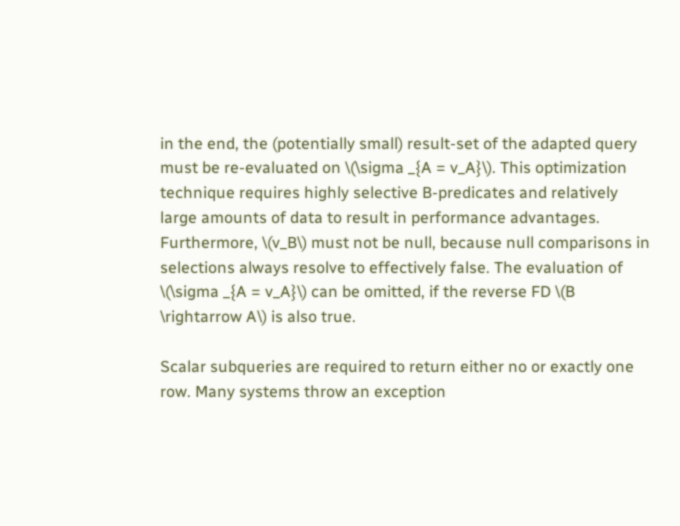in the end, the (potentially small) result-set of the adapted query must be re-evaluated on \(\sigma _{A = v_A}\). This optimization technique requires highly selective B-predicates and relatively large amounts of data to result in performance advantages. Furthermore, \(v_B\) must not be null, because null comparisons in selections always resolve to effectively false. The evaluation of \(\sigma _{A = v_A}\) can be omitted, if the reverse FD \(B \rightarrow A\) is also true.

Scalar subqueries are required to return either no or exactly one row. Many systems throw an exception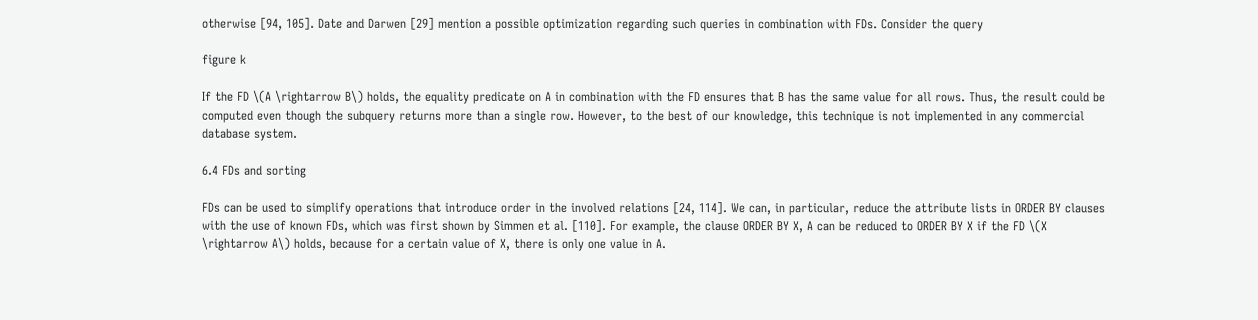otherwise [94, 105]. Date and Darwen [29] mention a possible optimization regarding such queries in combination with FDs. Consider the query

figure k

If the FD \(A \rightarrow B\) holds, the equality predicate on A in combination with the FD ensures that B has the same value for all rows. Thus, the result could be computed even though the subquery returns more than a single row. However, to the best of our knowledge, this technique is not implemented in any commercial database system.

6.4 FDs and sorting

FDs can be used to simplify operations that introduce order in the involved relations [24, 114]. We can, in particular, reduce the attribute lists in ORDER BY clauses with the use of known FDs, which was first shown by Simmen et al. [110]. For example, the clause ORDER BY X, A can be reduced to ORDER BY X if the FD \(X \rightarrow A\) holds, because for a certain value of X, there is only one value in A.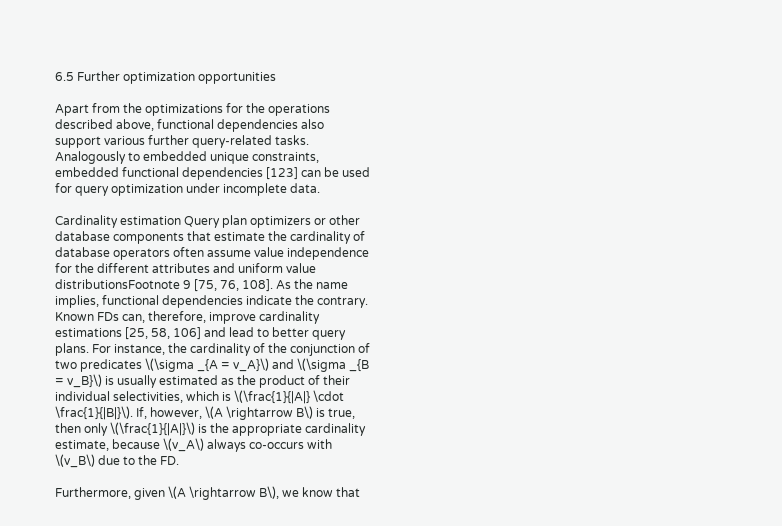6.5 Further optimization opportunities

Apart from the optimizations for the operations described above, functional dependencies also support various further query-related tasks. Analogously to embedded unique constraints, embedded functional dependencies [123] can be used for query optimization under incomplete data.

Cardinality estimation Query plan optimizers or other database components that estimate the cardinality of database operators often assume value independence for the different attributes and uniform value distributionsFootnote 9 [75, 76, 108]. As the name implies, functional dependencies indicate the contrary. Known FDs can, therefore, improve cardinality estimations [25, 58, 106] and lead to better query plans. For instance, the cardinality of the conjunction of two predicates \(\sigma _{A = v_A}\) and \(\sigma _{B = v_B}\) is usually estimated as the product of their individual selectivities, which is \(\frac{1}{|A|} \cdot \frac{1}{|B|}\). If, however, \(A \rightarrow B\) is true, then only \(\frac{1}{|A|}\) is the appropriate cardinality estimate, because \(v_A\) always co-occurs with \(v_B\) due to the FD.

Furthermore, given \(A \rightarrow B\), we know that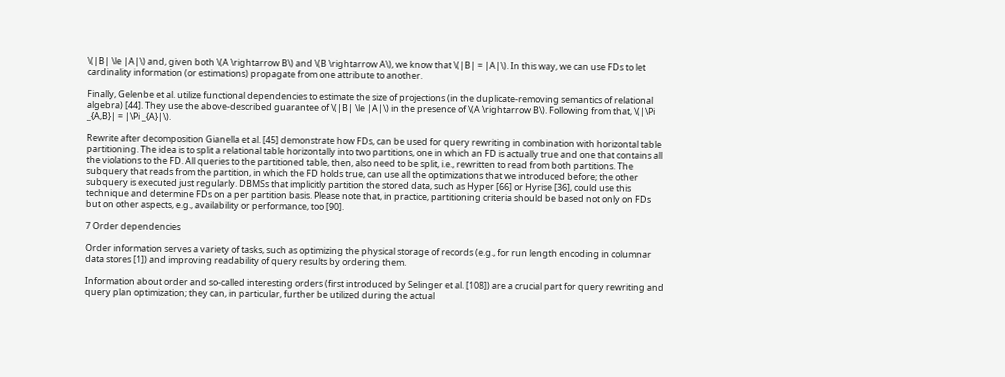\(|B| \le |A|\) and, given both \(A \rightarrow B\) and \(B \rightarrow A\), we know that \(|B| = |A|\). In this way, we can use FDs to let cardinality information (or estimations) propagate from one attribute to another.

Finally, Gelenbe et al. utilize functional dependencies to estimate the size of projections (in the duplicate-removing semantics of relational algebra) [44]. They use the above-described guarantee of \(|B| \le |A|\) in the presence of \(A \rightarrow B\). Following from that, \(|\Pi _{A,B}| = |\Pi _{A}|\).

Rewrite after decomposition Gianella et al. [45] demonstrate how FDs, can be used for query rewriting in combination with horizontal table partitioning. The idea is to split a relational table horizontally into two partitions, one in which an FD is actually true and one that contains all the violations to the FD. All queries to the partitioned table, then, also need to be split, i.e., rewritten to read from both partitions. The subquery that reads from the partition, in which the FD holds true, can use all the optimizations that we introduced before; the other subquery is executed just regularly. DBMSs that implicitly partition the stored data, such as Hyper [66] or Hyrise [36], could use this technique and determine FDs on a per partition basis. Please note that, in practice, partitioning criteria should be based not only on FDs but on other aspects, e.g., availability or performance, too [90].

7 Order dependencies

Order information serves a variety of tasks, such as optimizing the physical storage of records (e.g., for run length encoding in columnar data stores [1]) and improving readability of query results by ordering them.

Information about order and so-called interesting orders (first introduced by Selinger et al. [108]) are a crucial part for query rewriting and query plan optimization; they can, in particular, further be utilized during the actual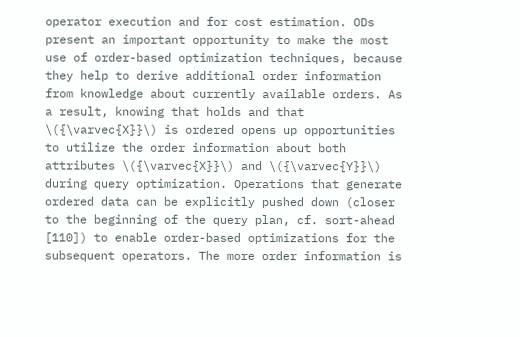operator execution and for cost estimation. ODs present an important opportunity to make the most use of order-based optimization techniques, because they help to derive additional order information from knowledge about currently available orders. As a result, knowing that holds and that \({\varvec{X}}\) is ordered opens up opportunities to utilize the order information about both attributes \({\varvec{X}}\) and \({\varvec{Y}}\) during query optimization. Operations that generate ordered data can be explicitly pushed down (closer to the beginning of the query plan, cf. sort-ahead [110]) to enable order-based optimizations for the subsequent operators. The more order information is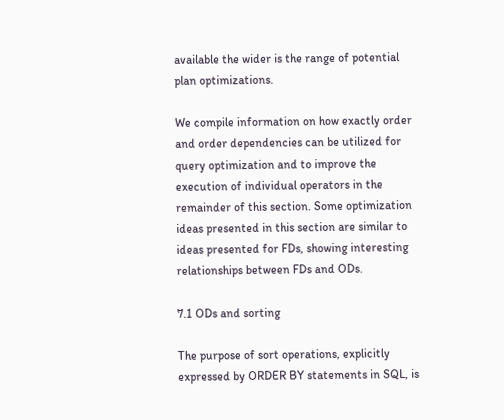available the wider is the range of potential plan optimizations.

We compile information on how exactly order and order dependencies can be utilized for query optimization and to improve the execution of individual operators in the remainder of this section. Some optimization ideas presented in this section are similar to ideas presented for FDs, showing interesting relationships between FDs and ODs.

7.1 ODs and sorting

The purpose of sort operations, explicitly expressed by ORDER BY statements in SQL, is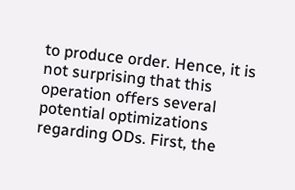to produce order. Hence, it is not surprising that this operation offers several potential optimizations regarding ODs. First, the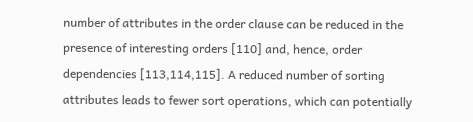number of attributes in the order clause can be reduced in the presence of interesting orders [110] and, hence, order dependencies [113,114,115]. A reduced number of sorting attributes leads to fewer sort operations, which can potentially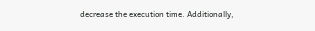decrease the execution time. Additionally,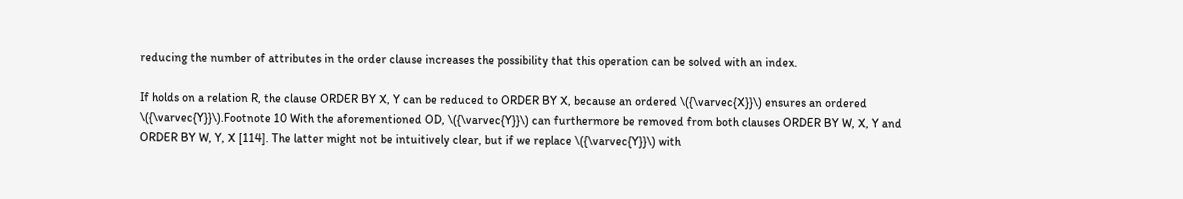reducing the number of attributes in the order clause increases the possibility that this operation can be solved with an index.

If holds on a relation R, the clause ORDER BY X, Y can be reduced to ORDER BY X, because an ordered \({\varvec{X}}\) ensures an ordered \({\varvec{Y}}\).Footnote 10 With the aforementioned OD, \({\varvec{Y}}\) can furthermore be removed from both clauses ORDER BY W, X, Y and ORDER BY W, Y, X [114]. The latter might not be intuitively clear, but if we replace \({\varvec{Y}}\) with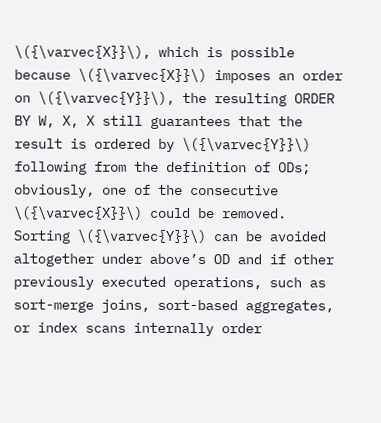\({\varvec{X}}\), which is possible because \({\varvec{X}}\) imposes an order on \({\varvec{Y}}\), the resulting ORDER BY W, X, X still guarantees that the result is ordered by \({\varvec{Y}}\) following from the definition of ODs; obviously, one of the consecutive \({\varvec{X}}\) could be removed. Sorting \({\varvec{Y}}\) can be avoided altogether under above’s OD and if other previously executed operations, such as sort-merge joins, sort-based aggregates, or index scans internally order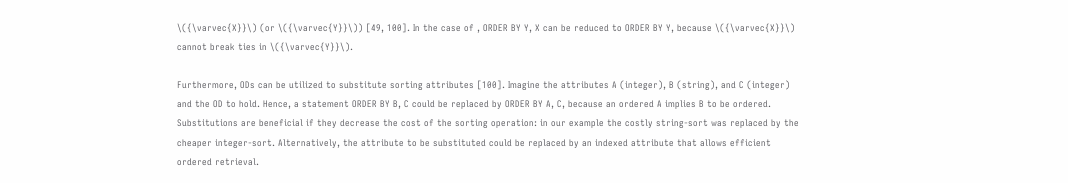\({\varvec{X}}\) (or \({\varvec{Y}}\)) [49, 100]. In the case of , ORDER BY Y, X can be reduced to ORDER BY Y, because \({\varvec{X}}\) cannot break ties in \({\varvec{Y}}\).

Furthermore, ODs can be utilized to substitute sorting attributes [100]. Imagine the attributes A (integer), B (string), and C (integer) and the OD to hold. Hence, a statement ORDER BY B, C could be replaced by ORDER BY A, C, because an ordered A implies B to be ordered. Substitutions are beneficial if they decrease the cost of the sorting operation: in our example the costly string-sort was replaced by the cheaper integer-sort. Alternatively, the attribute to be substituted could be replaced by an indexed attribute that allows efficient ordered retrieval.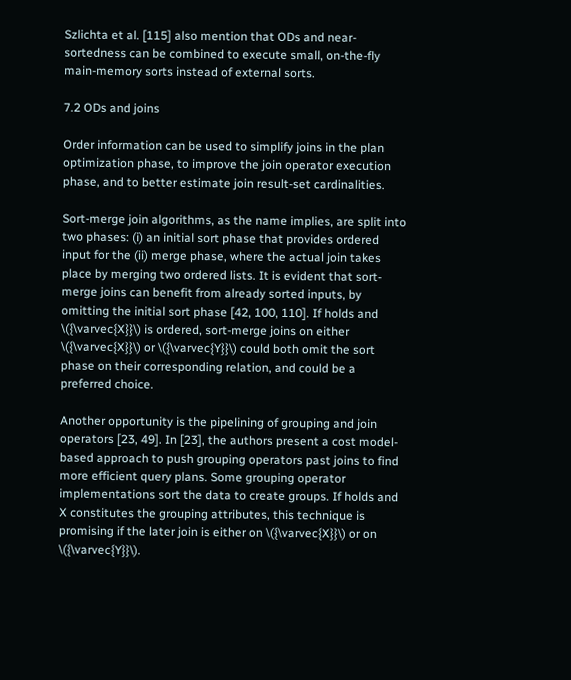Szlichta et al. [115] also mention that ODs and near-sortedness can be combined to execute small, on-the-fly main-memory sorts instead of external sorts.

7.2 ODs and joins

Order information can be used to simplify joins in the plan optimization phase, to improve the join operator execution phase, and to better estimate join result-set cardinalities.

Sort-merge join algorithms, as the name implies, are split into two phases: (i) an initial sort phase that provides ordered input for the (ii) merge phase, where the actual join takes place by merging two ordered lists. It is evident that sort-merge joins can benefit from already sorted inputs, by omitting the initial sort phase [42, 100, 110]. If holds and \({\varvec{X}}\) is ordered, sort-merge joins on either \({\varvec{X}}\) or \({\varvec{Y}}\) could both omit the sort phase on their corresponding relation, and could be a preferred choice.

Another opportunity is the pipelining of grouping and join operators [23, 49]. In [23], the authors present a cost model-based approach to push grouping operators past joins to find more efficient query plans. Some grouping operator implementations sort the data to create groups. If holds and X constitutes the grouping attributes, this technique is promising if the later join is either on \({\varvec{X}}\) or on \({\varvec{Y}}\).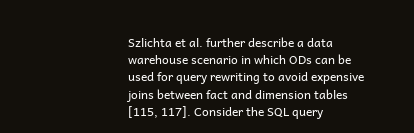Szlichta et al. further describe a data warehouse scenario in which ODs can be used for query rewriting to avoid expensive joins between fact and dimension tables [115, 117]. Consider the SQL query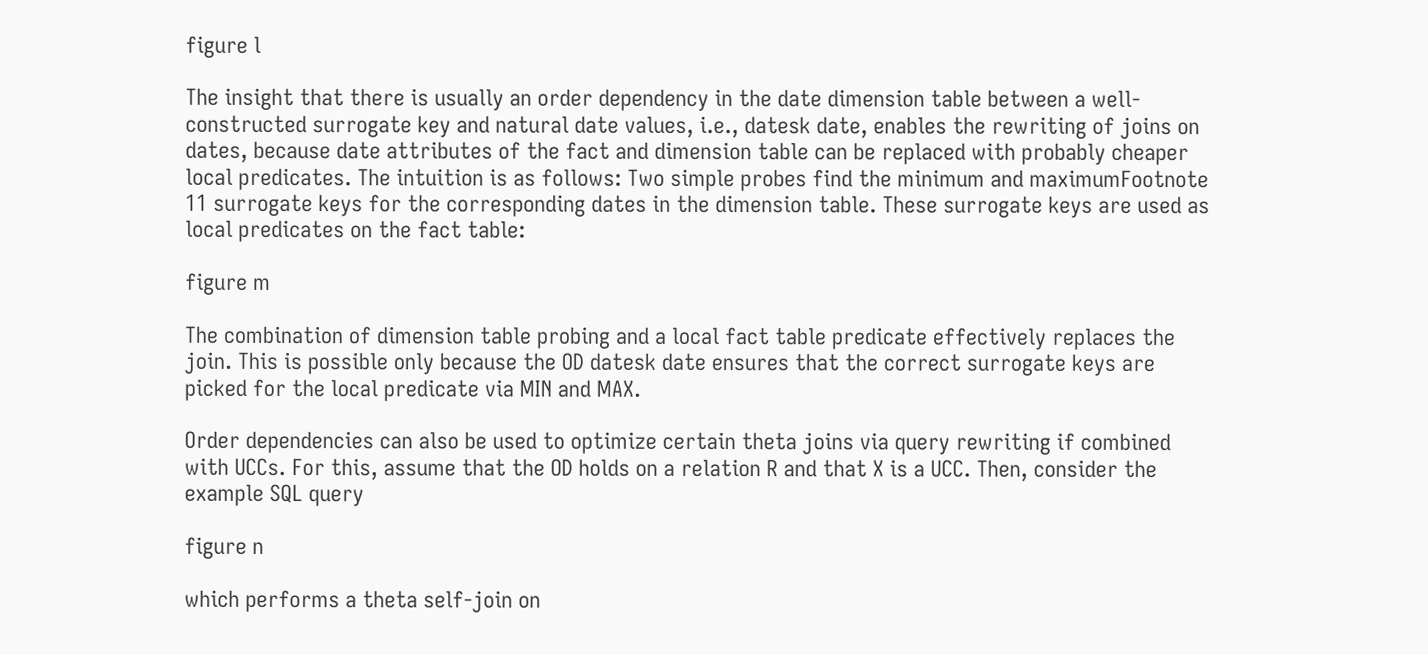figure l

The insight that there is usually an order dependency in the date dimension table between a well-constructed surrogate key and natural date values, i.e., datesk date, enables the rewriting of joins on dates, because date attributes of the fact and dimension table can be replaced with probably cheaper local predicates. The intuition is as follows: Two simple probes find the minimum and maximumFootnote 11 surrogate keys for the corresponding dates in the dimension table. These surrogate keys are used as local predicates on the fact table:

figure m

The combination of dimension table probing and a local fact table predicate effectively replaces the join. This is possible only because the OD datesk date ensures that the correct surrogate keys are picked for the local predicate via MIN and MAX.

Order dependencies can also be used to optimize certain theta joins via query rewriting if combined with UCCs. For this, assume that the OD holds on a relation R and that X is a UCC. Then, consider the example SQL query

figure n

which performs a theta self-join on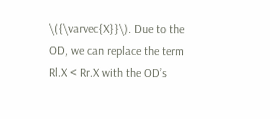\({\varvec{X}}\). Due to the OD, we can replace the term Rl.X < Rr.X with the OD’s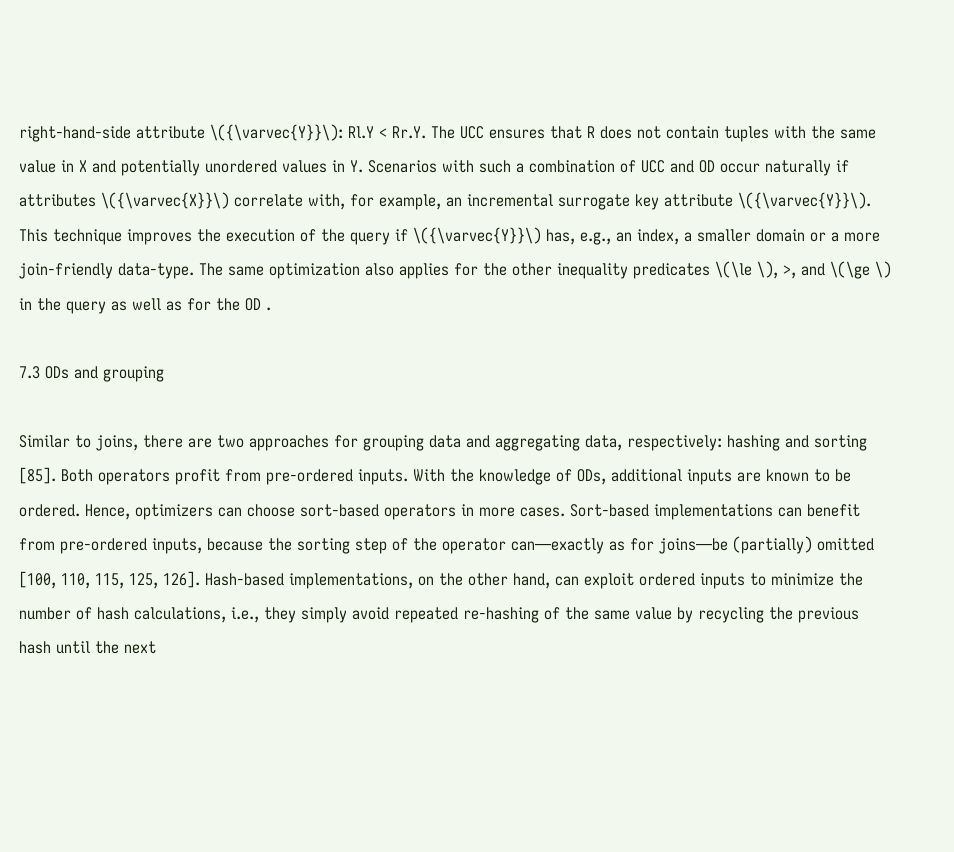right-hand-side attribute \({\varvec{Y}}\): Rl.Y < Rr.Y. The UCC ensures that R does not contain tuples with the same value in X and potentially unordered values in Y. Scenarios with such a combination of UCC and OD occur naturally if attributes \({\varvec{X}}\) correlate with, for example, an incremental surrogate key attribute \({\varvec{Y}}\). This technique improves the execution of the query if \({\varvec{Y}}\) has, e.g., an index, a smaller domain or a more join-friendly data-type. The same optimization also applies for the other inequality predicates \(\le \), >, and \(\ge \) in the query as well as for the OD .

7.3 ODs and grouping

Similar to joins, there are two approaches for grouping data and aggregating data, respectively: hashing and sorting [85]. Both operators profit from pre-ordered inputs. With the knowledge of ODs, additional inputs are known to be ordered. Hence, optimizers can choose sort-based operators in more cases. Sort-based implementations can benefit from pre-ordered inputs, because the sorting step of the operator can—exactly as for joins—be (partially) omitted [100, 110, 115, 125, 126]. Hash-based implementations, on the other hand, can exploit ordered inputs to minimize the number of hash calculations, i.e., they simply avoid repeated re-hashing of the same value by recycling the previous hash until the next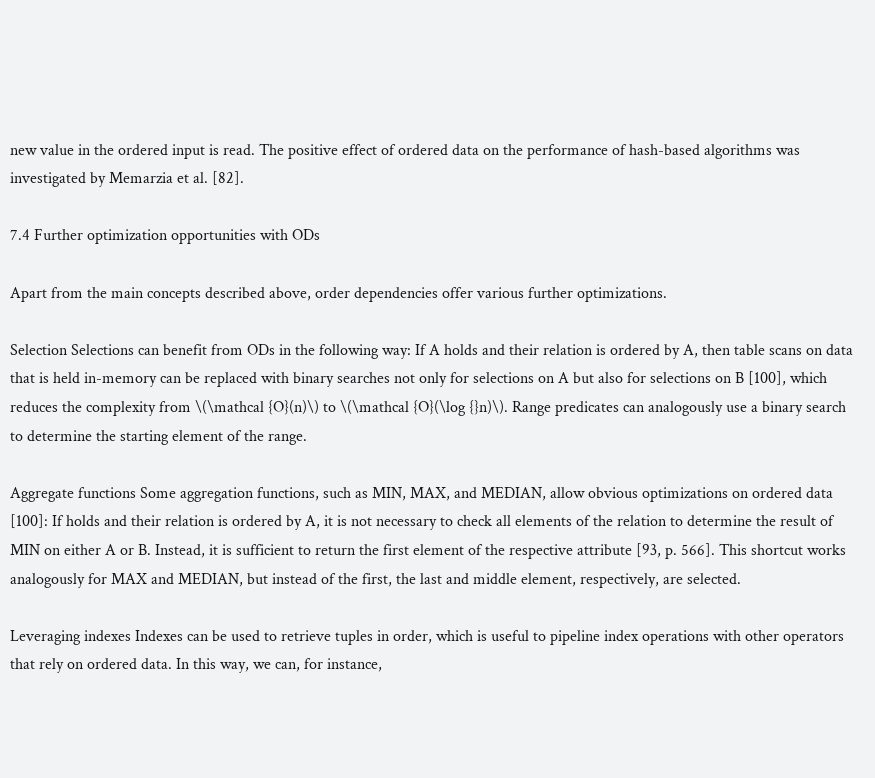new value in the ordered input is read. The positive effect of ordered data on the performance of hash-based algorithms was investigated by Memarzia et al. [82].

7.4 Further optimization opportunities with ODs

Apart from the main concepts described above, order dependencies offer various further optimizations.

Selection Selections can benefit from ODs in the following way: If A holds and their relation is ordered by A, then table scans on data that is held in-memory can be replaced with binary searches not only for selections on A but also for selections on B [100], which reduces the complexity from \(\mathcal {O}(n)\) to \(\mathcal {O}(\log {}n)\). Range predicates can analogously use a binary search to determine the starting element of the range.

Aggregate functions Some aggregation functions, such as MIN, MAX, and MEDIAN, allow obvious optimizations on ordered data [100]: If holds and their relation is ordered by A, it is not necessary to check all elements of the relation to determine the result of MIN on either A or B. Instead, it is sufficient to return the first element of the respective attribute [93, p. 566]. This shortcut works analogously for MAX and MEDIAN, but instead of the first, the last and middle element, respectively, are selected.

Leveraging indexes Indexes can be used to retrieve tuples in order, which is useful to pipeline index operations with other operators that rely on ordered data. In this way, we can, for instance,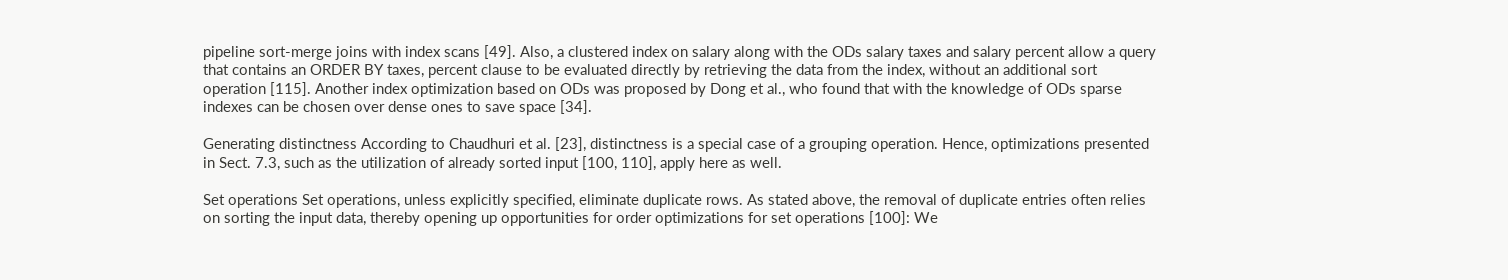pipeline sort-merge joins with index scans [49]. Also, a clustered index on salary along with the ODs salary taxes and salary percent allow a query that contains an ORDER BY taxes, percent clause to be evaluated directly by retrieving the data from the index, without an additional sort operation [115]. Another index optimization based on ODs was proposed by Dong et al., who found that with the knowledge of ODs sparse indexes can be chosen over dense ones to save space [34].

Generating distinctness According to Chaudhuri et al. [23], distinctness is a special case of a grouping operation. Hence, optimizations presented in Sect. 7.3, such as the utilization of already sorted input [100, 110], apply here as well.

Set operations Set operations, unless explicitly specified, eliminate duplicate rows. As stated above, the removal of duplicate entries often relies on sorting the input data, thereby opening up opportunities for order optimizations for set operations [100]: We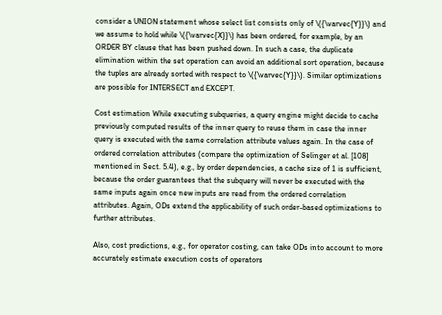consider a UNION statement whose select list consists only of \({\varvec{Y}}\) and we assume to hold while \({\varvec{X}}\) has been ordered, for example, by an ORDER BY clause that has been pushed down. In such a case, the duplicate elimination within the set operation can avoid an additional sort operation, because the tuples are already sorted with respect to \({\varvec{Y}}\). Similar optimizations are possible for INTERSECT and EXCEPT.

Cost estimation While executing subqueries, a query engine might decide to cache previously computed results of the inner query to reuse them in case the inner query is executed with the same correlation attribute values again. In the case of ordered correlation attributes (compare the optimization of Selinger et al. [108] mentioned in Sect. 5.4), e.g., by order dependencies, a cache size of 1 is sufficient, because the order guarantees that the subquery will never be executed with the same inputs again once new inputs are read from the ordered correlation attributes. Again, ODs extend the applicability of such order-based optimizations to further attributes.

Also, cost predictions, e.g., for operator costing, can take ODs into account to more accurately estimate execution costs of operators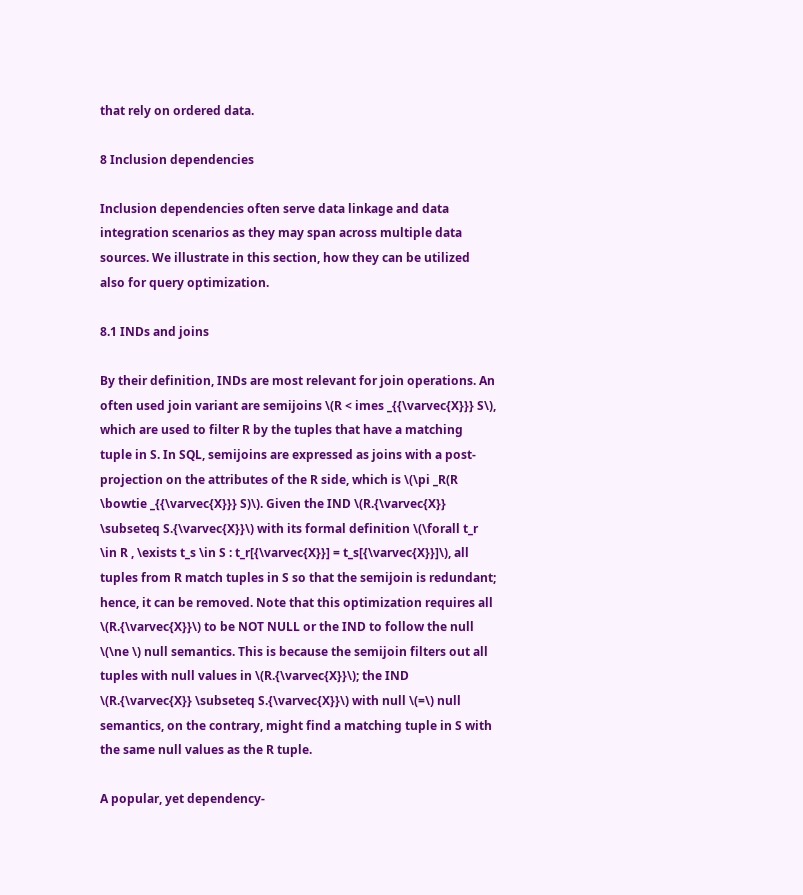that rely on ordered data.

8 Inclusion dependencies

Inclusion dependencies often serve data linkage and data integration scenarios as they may span across multiple data sources. We illustrate in this section, how they can be utilized also for query optimization.

8.1 INDs and joins

By their definition, INDs are most relevant for join operations. An often used join variant are semijoins \(R < imes _{{\varvec{X}}} S\), which are used to filter R by the tuples that have a matching tuple in S. In SQL, semijoins are expressed as joins with a post-projection on the attributes of the R side, which is \(\pi _R(R \bowtie _{{\varvec{X}}} S)\). Given the IND \(R.{\varvec{X}} \subseteq S.{\varvec{X}}\) with its formal definition \(\forall t_r \in R , \exists t_s \in S : t_r[{\varvec{X}}] = t_s[{\varvec{X}}]\), all tuples from R match tuples in S so that the semijoin is redundant; hence, it can be removed. Note that this optimization requires all \(R.{\varvec{X}}\) to be NOT NULL or the IND to follow the null \(\ne \) null semantics. This is because the semijoin filters out all tuples with null values in \(R.{\varvec{X}}\); the IND \(R.{\varvec{X}} \subseteq S.{\varvec{X}}\) with null \(=\) null semantics, on the contrary, might find a matching tuple in S with the same null values as the R tuple.

A popular, yet dependency-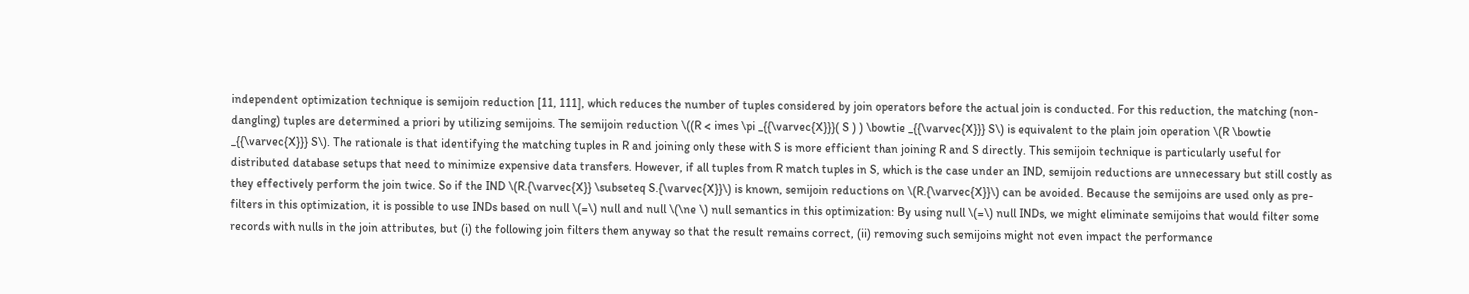independent optimization technique is semijoin reduction [11, 111], which reduces the number of tuples considered by join operators before the actual join is conducted. For this reduction, the matching (non-dangling) tuples are determined a priori by utilizing semijoins. The semijoin reduction \((R < imes \pi _{{\varvec{X}}}( S ) ) \bowtie _{{\varvec{X}}} S\) is equivalent to the plain join operation \(R \bowtie _{{\varvec{X}}} S\). The rationale is that identifying the matching tuples in R and joining only these with S is more efficient than joining R and S directly. This semijoin technique is particularly useful for distributed database setups that need to minimize expensive data transfers. However, if all tuples from R match tuples in S, which is the case under an IND, semijoin reductions are unnecessary but still costly as they effectively perform the join twice. So if the IND \(R.{\varvec{X}} \subseteq S.{\varvec{X}}\) is known, semijoin reductions on \(R.{\varvec{X}}\) can be avoided. Because the semijoins are used only as pre-filters in this optimization, it is possible to use INDs based on null \(=\) null and null \(\ne \) null semantics in this optimization: By using null \(=\) null INDs, we might eliminate semijoins that would filter some records with nulls in the join attributes, but (i) the following join filters them anyway so that the result remains correct, (ii) removing such semijoins might not even impact the performance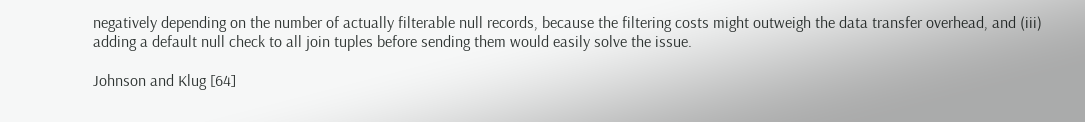negatively depending on the number of actually filterable null records, because the filtering costs might outweigh the data transfer overhead, and (iii) adding a default null check to all join tuples before sending them would easily solve the issue.

Johnson and Klug [64]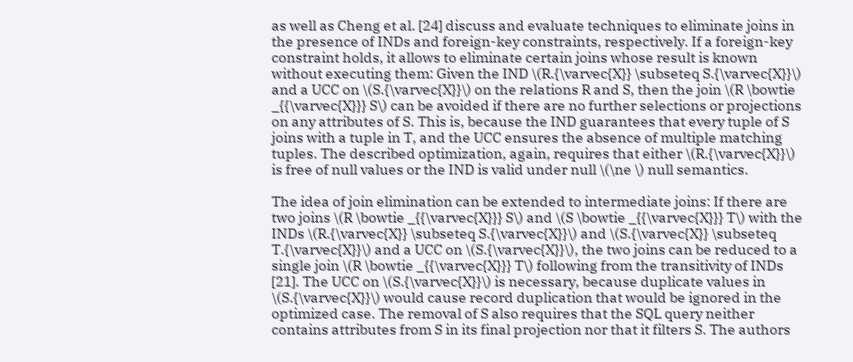as well as Cheng et al. [24] discuss and evaluate techniques to eliminate joins in the presence of INDs and foreign-key constraints, respectively. If a foreign-key constraint holds, it allows to eliminate certain joins whose result is known without executing them: Given the IND \(R.{\varvec{X}} \subseteq S.{\varvec{X}}\) and a UCC on \(S.{\varvec{X}}\) on the relations R and S, then the join \(R \bowtie _{{\varvec{X}}} S\) can be avoided if there are no further selections or projections on any attributes of S. This is, because the IND guarantees that every tuple of S joins with a tuple in T, and the UCC ensures the absence of multiple matching tuples. The described optimization, again, requires that either \(R.{\varvec{X}}\) is free of null values or the IND is valid under null \(\ne \) null semantics.

The idea of join elimination can be extended to intermediate joins: If there are two joins \(R \bowtie _{{\varvec{X}}} S\) and \(S \bowtie _{{\varvec{X}}} T\) with the INDs \(R.{\varvec{X}} \subseteq S.{\varvec{X}}\) and \(S.{\varvec{X}} \subseteq T.{\varvec{X}}\) and a UCC on \(S.{\varvec{X}}\), the two joins can be reduced to a single join \(R \bowtie _{{\varvec{X}}} T\) following from the transitivity of INDs [21]. The UCC on \(S.{\varvec{X}}\) is necessary, because duplicate values in \(S.{\varvec{X}}\) would cause record duplication that would be ignored in the optimized case. The removal of S also requires that the SQL query neither contains attributes from S in its final projection nor that it filters S. The authors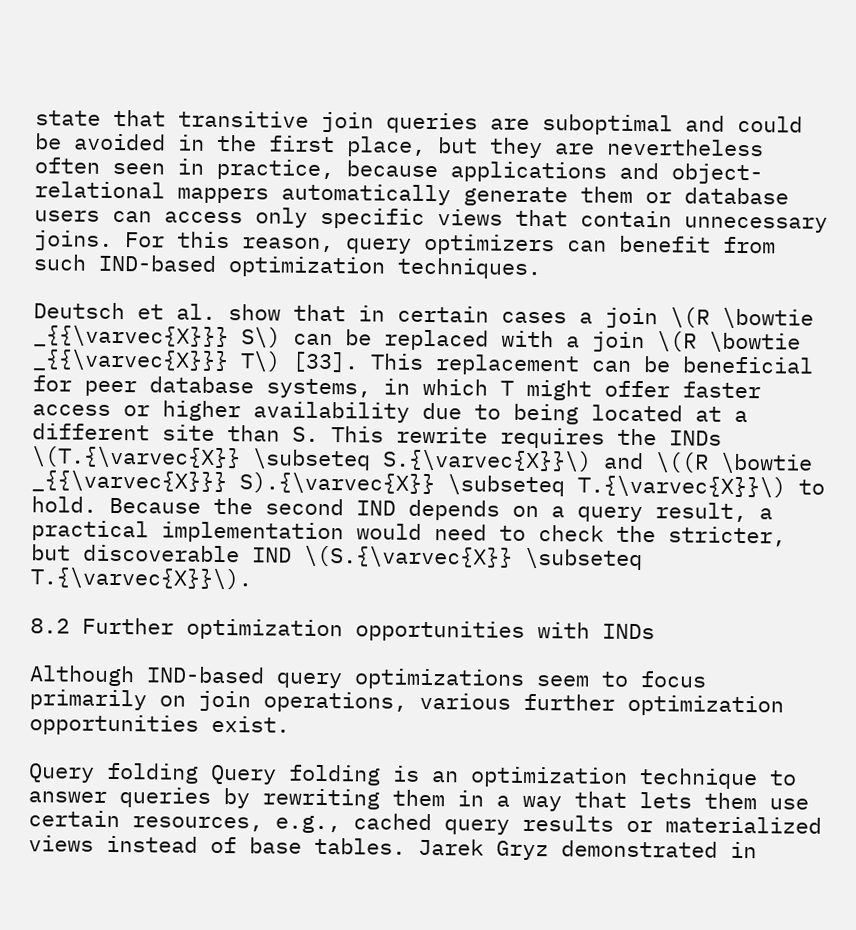state that transitive join queries are suboptimal and could be avoided in the first place, but they are nevertheless often seen in practice, because applications and object-relational mappers automatically generate them or database users can access only specific views that contain unnecessary joins. For this reason, query optimizers can benefit from such IND-based optimization techniques.

Deutsch et al. show that in certain cases a join \(R \bowtie _{{\varvec{X}}} S\) can be replaced with a join \(R \bowtie _{{\varvec{X}}} T\) [33]. This replacement can be beneficial for peer database systems, in which T might offer faster access or higher availability due to being located at a different site than S. This rewrite requires the INDs \(T.{\varvec{X}} \subseteq S.{\varvec{X}}\) and \((R \bowtie _{{\varvec{X}}} S).{\varvec{X}} \subseteq T.{\varvec{X}}\) to hold. Because the second IND depends on a query result, a practical implementation would need to check the stricter, but discoverable IND \(S.{\varvec{X}} \subseteq T.{\varvec{X}}\).

8.2 Further optimization opportunities with INDs

Although IND-based query optimizations seem to focus primarily on join operations, various further optimization opportunities exist.

Query folding Query folding is an optimization technique to answer queries by rewriting them in a way that lets them use certain resources, e.g., cached query results or materialized views instead of base tables. Jarek Gryz demonstrated in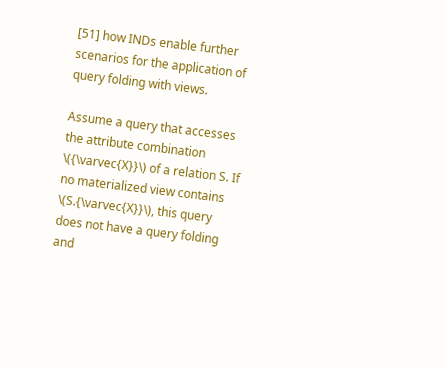[51] how INDs enable further scenarios for the application of query folding with views.

Assume a query that accesses the attribute combination \({\varvec{X}}\) of a relation S. If no materialized view contains \(S.{\varvec{X}}\), this query does not have a query folding and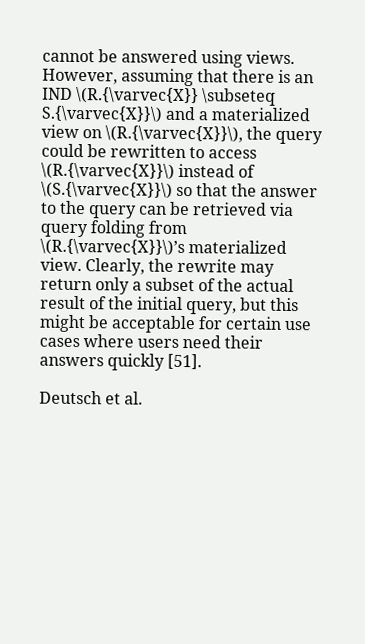cannot be answered using views. However, assuming that there is an IND \(R.{\varvec{X}} \subseteq S.{\varvec{X}}\) and a materialized view on \(R.{\varvec{X}}\), the query could be rewritten to access \(R.{\varvec{X}}\) instead of \(S.{\varvec{X}}\) so that the answer to the query can be retrieved via query folding from \(R.{\varvec{X}}\)’s materialized view. Clearly, the rewrite may return only a subset of the actual result of the initial query, but this might be acceptable for certain use cases where users need their answers quickly [51].

Deutsch et al.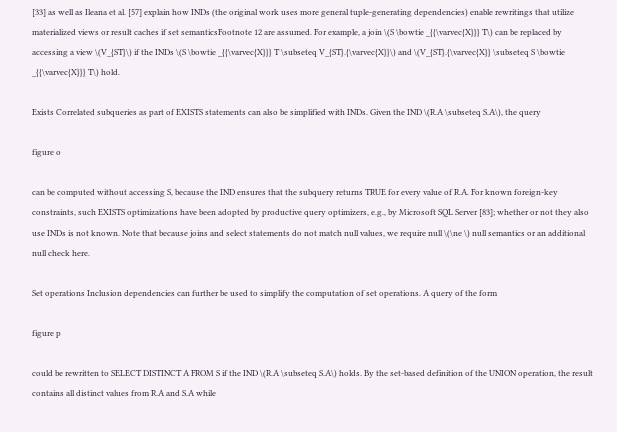[33] as well as Ileana et al. [57] explain how INDs (the original work uses more general tuple-generating dependencies) enable rewritings that utilize materialized views or result caches if set semanticsFootnote 12 are assumed. For example, a join \(S \bowtie _{{\varvec{X}}} T\) can be replaced by accessing a view \(V_{ST}\) if the INDs \(S \bowtie _{{\varvec{X}}} T \subseteq V_{ST}.{\varvec{X}}\) and \(V_{ST}.{\varvec{X}} \subseteq S \bowtie _{{\varvec{X}}} T\) hold.

Exists Correlated subqueries as part of EXISTS statements can also be simplified with INDs. Given the IND \(R.A \subseteq S.A\), the query

figure o

can be computed without accessing S, because the IND ensures that the subquery returns TRUE for every value of R.A. For known foreign-key constraints, such EXISTS optimizations have been adopted by productive query optimizers, e.g., by Microsoft SQL Server [83]; whether or not they also use INDs is not known. Note that because joins and select statements do not match null values, we require null \(\ne \) null semantics or an additional null check here.

Set operations Inclusion dependencies can further be used to simplify the computation of set operations. A query of the form

figure p

could be rewritten to SELECT DISTINCT A FROM S if the IND \(R.A \subseteq S.A\) holds. By the set-based definition of the UNION operation, the result contains all distinct values from R.A and S.A while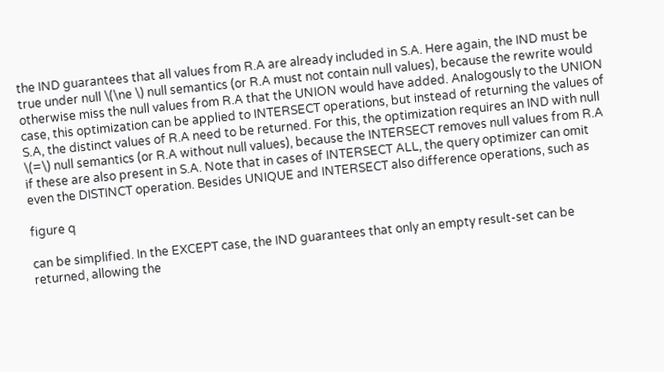the IND guarantees that all values from R.A are already included in S.A. Here again, the IND must be true under null \(\ne \) null semantics (or R.A must not contain null values), because the rewrite would otherwise miss the null values from R.A that the UNION would have added. Analogously to the UNION case, this optimization can be applied to INTERSECT operations, but instead of returning the values of S.A, the distinct values of R.A need to be returned. For this, the optimization requires an IND with null \(=\) null semantics (or R.A without null values), because the INTERSECT removes null values from R.A if these are also present in S.A. Note that in cases of INTERSECT ALL, the query optimizer can omit even the DISTINCT operation. Besides UNIQUE and INTERSECT also difference operations, such as

figure q

can be simplified. In the EXCEPT case, the IND guarantees that only an empty result-set can be returned, allowing the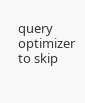query optimizer to skip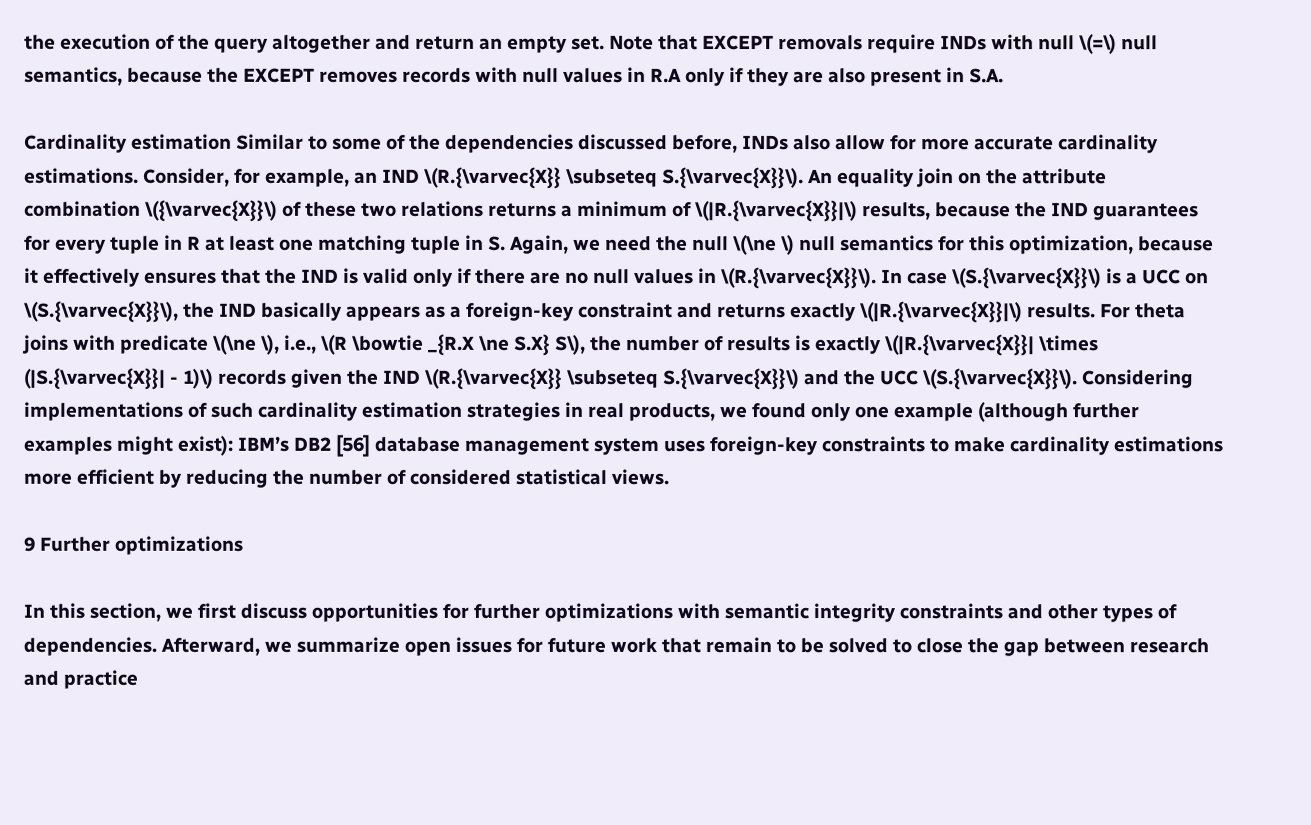the execution of the query altogether and return an empty set. Note that EXCEPT removals require INDs with null \(=\) null semantics, because the EXCEPT removes records with null values in R.A only if they are also present in S.A.

Cardinality estimation Similar to some of the dependencies discussed before, INDs also allow for more accurate cardinality estimations. Consider, for example, an IND \(R.{\varvec{X}} \subseteq S.{\varvec{X}}\). An equality join on the attribute combination \({\varvec{X}}\) of these two relations returns a minimum of \(|R.{\varvec{X}}|\) results, because the IND guarantees for every tuple in R at least one matching tuple in S. Again, we need the null \(\ne \) null semantics for this optimization, because it effectively ensures that the IND is valid only if there are no null values in \(R.{\varvec{X}}\). In case \(S.{\varvec{X}}\) is a UCC on \(S.{\varvec{X}}\), the IND basically appears as a foreign-key constraint and returns exactly \(|R.{\varvec{X}}|\) results. For theta joins with predicate \(\ne \), i.e., \(R \bowtie _{R.X \ne S.X} S\), the number of results is exactly \(|R.{\varvec{X}}| \times (|S.{\varvec{X}}| - 1)\) records given the IND \(R.{\varvec{X}} \subseteq S.{\varvec{X}}\) and the UCC \(S.{\varvec{X}}\). Considering implementations of such cardinality estimation strategies in real products, we found only one example (although further examples might exist): IBM’s DB2 [56] database management system uses foreign-key constraints to make cardinality estimations more efficient by reducing the number of considered statistical views.

9 Further optimizations

In this section, we first discuss opportunities for further optimizations with semantic integrity constraints and other types of dependencies. Afterward, we summarize open issues for future work that remain to be solved to close the gap between research and practice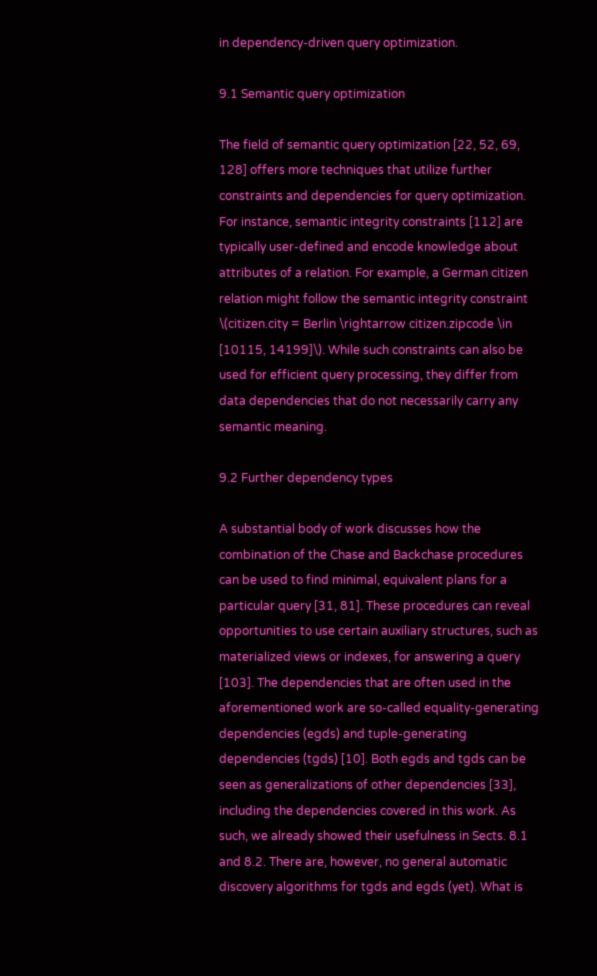in dependency-driven query optimization.

9.1 Semantic query optimization

The field of semantic query optimization [22, 52, 69, 128] offers more techniques that utilize further constraints and dependencies for query optimization. For instance, semantic integrity constraints [112] are typically user-defined and encode knowledge about attributes of a relation. For example, a German citizen relation might follow the semantic integrity constraint \(citizen.city = Berlin \rightarrow citizen.zipcode \in [10115, 14199]\). While such constraints can also be used for efficient query processing, they differ from data dependencies that do not necessarily carry any semantic meaning.

9.2 Further dependency types

A substantial body of work discusses how the combination of the Chase and Backchase procedures can be used to find minimal, equivalent plans for a particular query [31, 81]. These procedures can reveal opportunities to use certain auxiliary structures, such as materialized views or indexes, for answering a query [103]. The dependencies that are often used in the aforementioned work are so-called equality-generating dependencies (egds) and tuple-generating dependencies (tgds) [10]. Both egds and tgds can be seen as generalizations of other dependencies [33], including the dependencies covered in this work. As such, we already showed their usefulness in Sects. 8.1 and 8.2. There are, however, no general automatic discovery algorithms for tgds and egds (yet). What is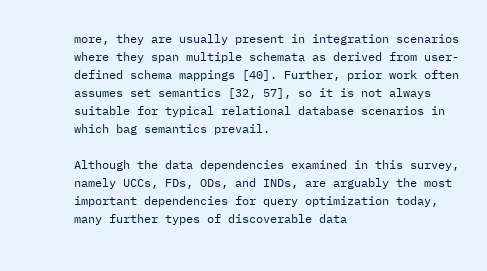more, they are usually present in integration scenarios where they span multiple schemata as derived from user-defined schema mappings [40]. Further, prior work often assumes set semantics [32, 57], so it is not always suitable for typical relational database scenarios in which bag semantics prevail.

Although the data dependencies examined in this survey, namely UCCs, FDs, ODs, and INDs, are arguably the most important dependencies for query optimization today, many further types of discoverable data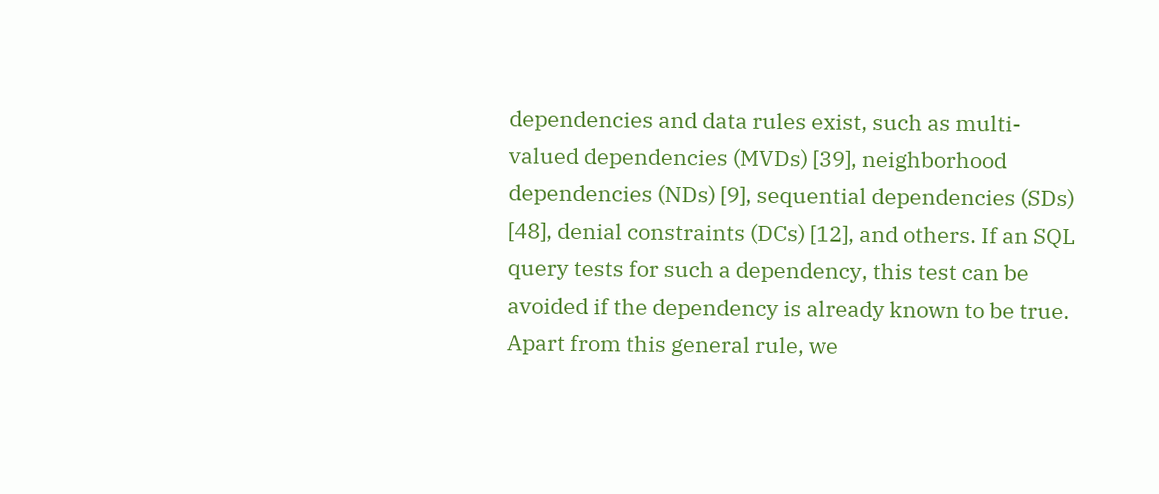dependencies and data rules exist, such as multi-valued dependencies (MVDs) [39], neighborhood dependencies (NDs) [9], sequential dependencies (SDs) [48], denial constraints (DCs) [12], and others. If an SQL query tests for such a dependency, this test can be avoided if the dependency is already known to be true. Apart from this general rule, we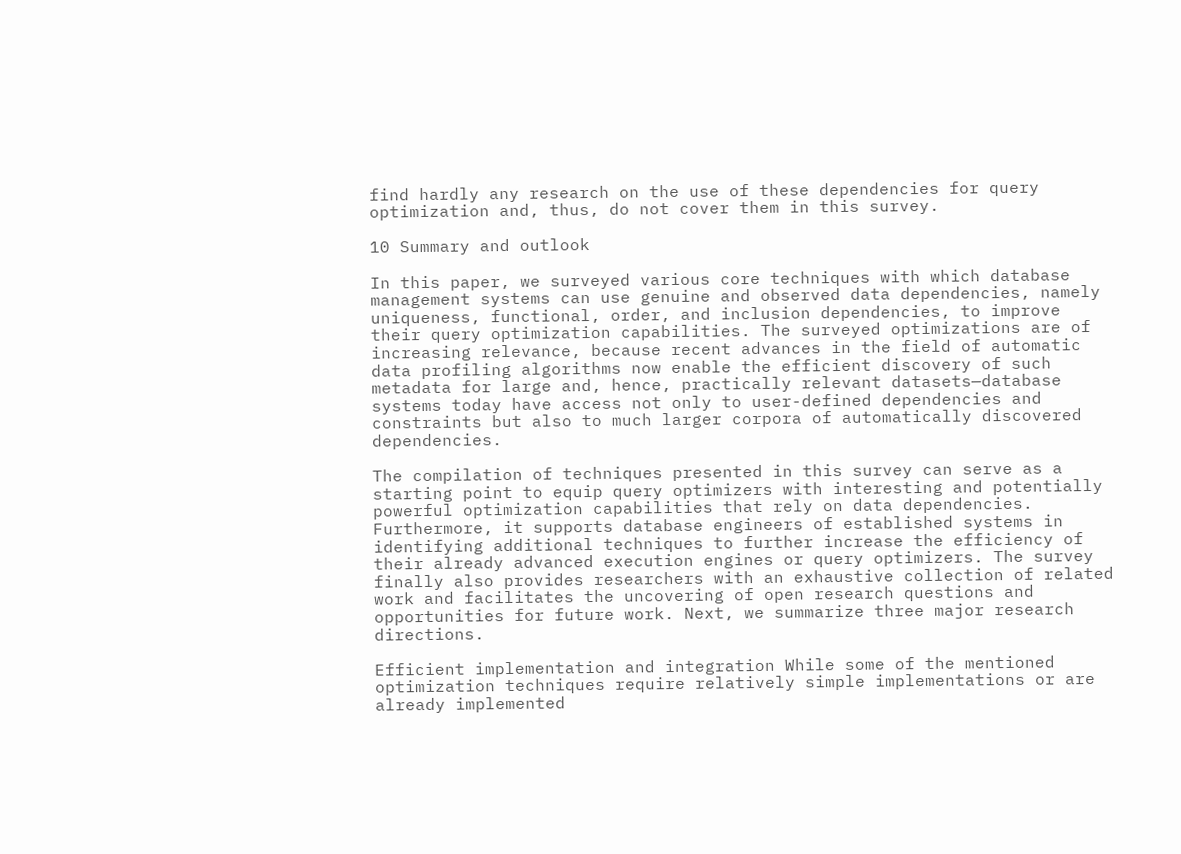find hardly any research on the use of these dependencies for query optimization and, thus, do not cover them in this survey.

10 Summary and outlook

In this paper, we surveyed various core techniques with which database management systems can use genuine and observed data dependencies, namely uniqueness, functional, order, and inclusion dependencies, to improve their query optimization capabilities. The surveyed optimizations are of increasing relevance, because recent advances in the field of automatic data profiling algorithms now enable the efficient discovery of such metadata for large and, hence, practically relevant datasets—database systems today have access not only to user-defined dependencies and constraints but also to much larger corpora of automatically discovered dependencies.

The compilation of techniques presented in this survey can serve as a starting point to equip query optimizers with interesting and potentially powerful optimization capabilities that rely on data dependencies. Furthermore, it supports database engineers of established systems in identifying additional techniques to further increase the efficiency of their already advanced execution engines or query optimizers. The survey finally also provides researchers with an exhaustive collection of related work and facilitates the uncovering of open research questions and opportunities for future work. Next, we summarize three major research directions.

Efficient implementation and integration While some of the mentioned optimization techniques require relatively simple implementations or are already implemented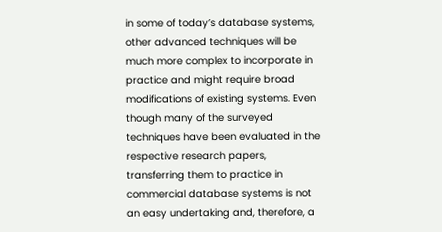in some of today’s database systems, other advanced techniques will be much more complex to incorporate in practice and might require broad modifications of existing systems. Even though many of the surveyed techniques have been evaluated in the respective research papers, transferring them to practice in commercial database systems is not an easy undertaking and, therefore, a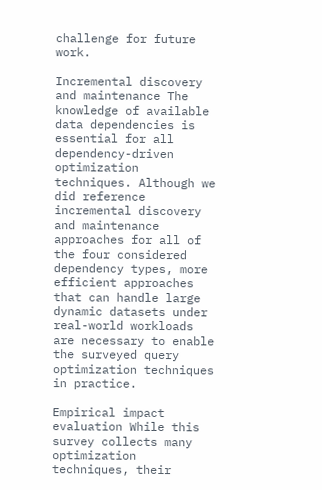challenge for future work.

Incremental discovery and maintenance The knowledge of available data dependencies is essential for all dependency-driven optimization techniques. Although we did reference incremental discovery and maintenance approaches for all of the four considered dependency types, more efficient approaches that can handle large dynamic datasets under real-world workloads are necessary to enable the surveyed query optimization techniques in practice.

Empirical impact evaluation While this survey collects many optimization techniques, their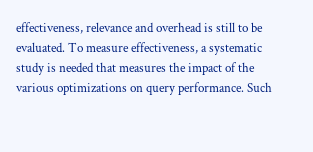effectiveness, relevance and overhead is still to be evaluated. To measure effectiveness, a systematic study is needed that measures the impact of the various optimizations on query performance. Such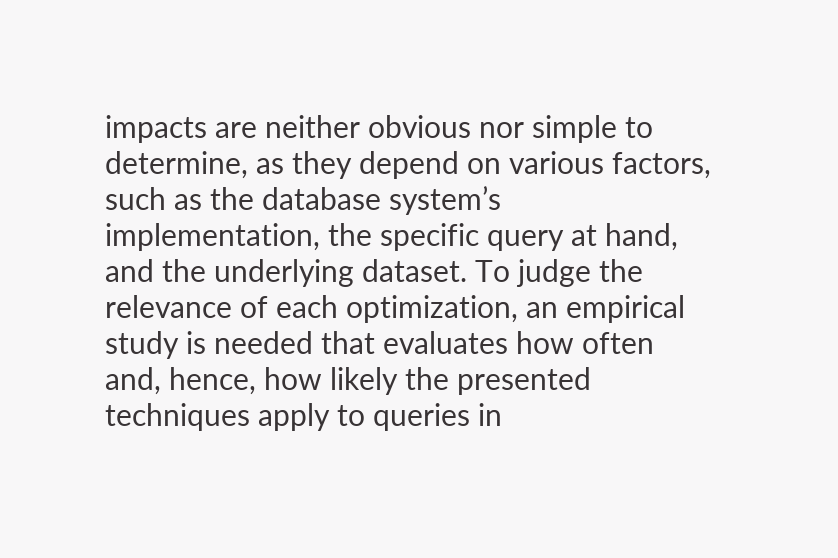impacts are neither obvious nor simple to determine, as they depend on various factors, such as the database system’s implementation, the specific query at hand, and the underlying dataset. To judge the relevance of each optimization, an empirical study is needed that evaluates how often and, hence, how likely the presented techniques apply to queries in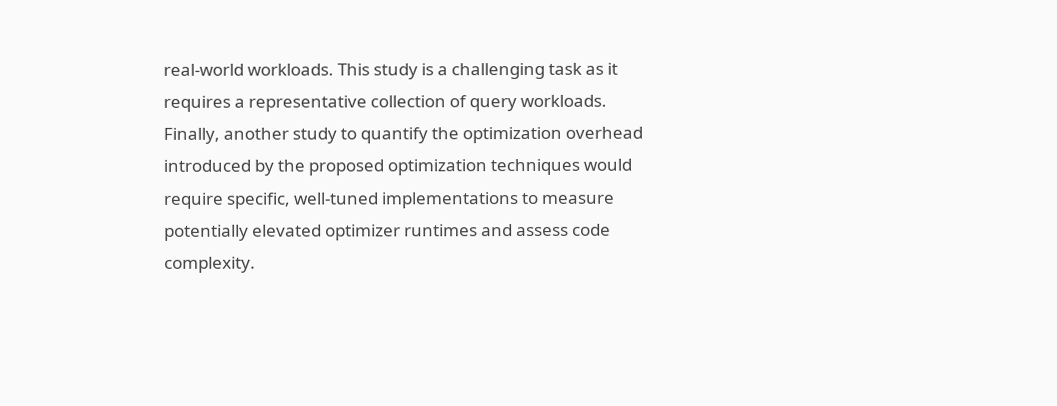real-world workloads. This study is a challenging task as it requires a representative collection of query workloads. Finally, another study to quantify the optimization overhead introduced by the proposed optimization techniques would require specific, well-tuned implementations to measure potentially elevated optimizer runtimes and assess code complexity.